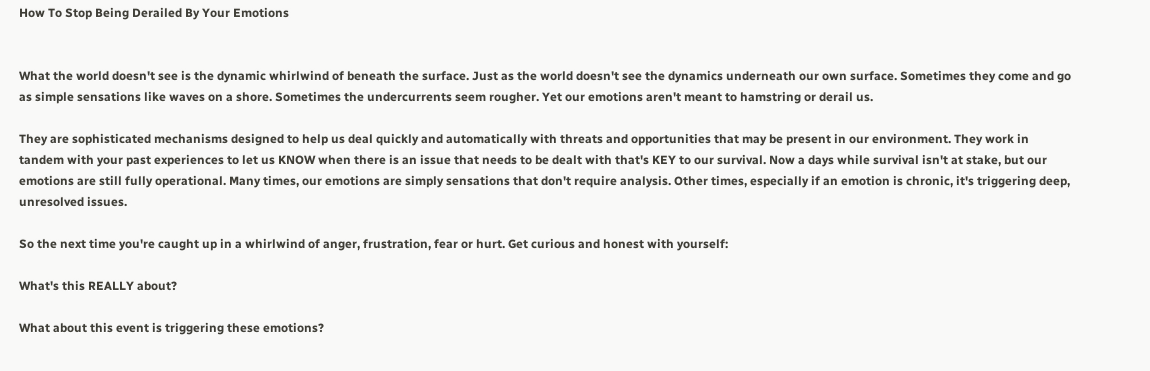How To Stop Being Derailed By Your Emotions


What the world doesn't see is the dynamic whirlwind of beneath the surface. Just as the world doesn't see the dynamics underneath our own surface. Sometimes they come and go as simple sensations like waves on a shore. Sometimes the undercurrents seem rougher. Yet our emotions aren't meant to hamstring or derail us.

They are sophisticated mechanisms designed to help us deal quickly and automatically with threats and opportunities that may be present in our environment. They work in tandem with your past experiences to let us KNOW when there is an issue that needs to be dealt with that's KEY to our survival. Now a days while survival isn't at stake, but our emotions are still fully operational. Many times, our emotions are simply sensations that don't require analysis. Other times, especially if an emotion is chronic, it's triggering deep, unresolved issues.

So the next time you're caught up in a whirlwind of anger, frustration, fear or hurt. Get curious and honest with yourself:

What's this REALLY about?

What about this event is triggering these emotions?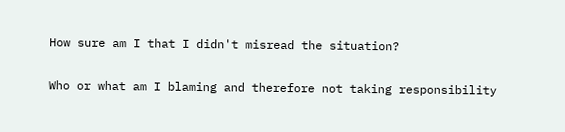How sure am I that I didn't misread the situation?

Who or what am I blaming and therefore not taking responsibility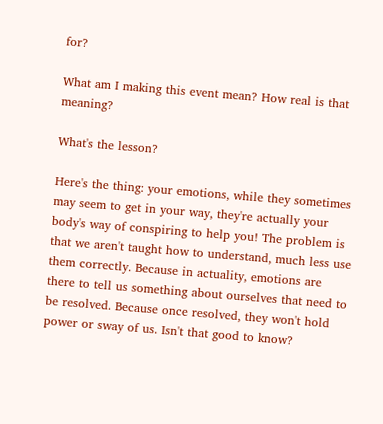for?

What am I making this event mean? How real is that meaning?

What's the lesson?

Here's the thing: your emotions, while they sometimes may seem to get in your way, they're actually your body's way of conspiring to help you! The problem is that we aren't taught how to understand, much less use them correctly. Because in actuality, emotions are there to tell us something about ourselves that need to be resolved. Because once resolved, they won't hold power or sway of us. Isn't that good to know?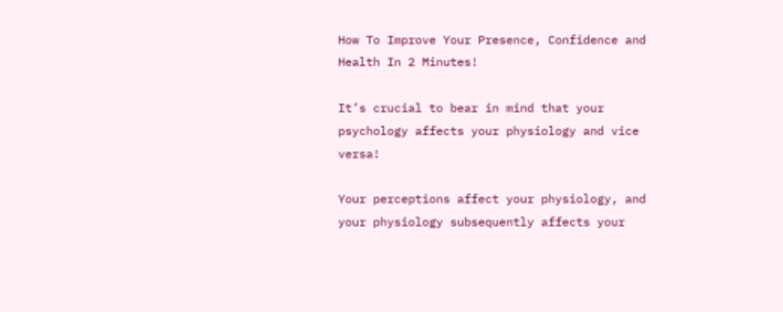How To Improve Your Presence, Confidence and Health In 2 Minutes!

It’s crucial to bear in mind that your psychology affects your physiology and vice versa!

Your perceptions affect your physiology, and your physiology subsequently affects your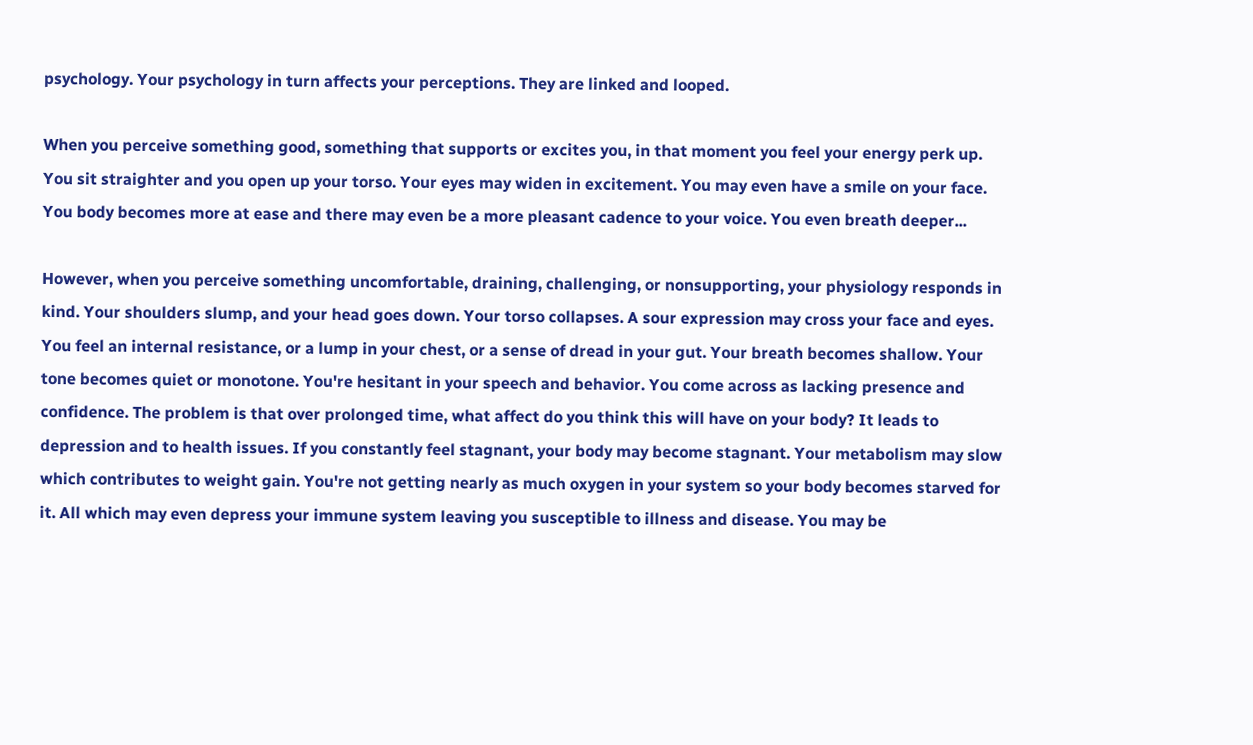psychology. Your psychology in turn affects your perceptions. They are linked and looped.

When you perceive something good, something that supports or excites you, in that moment you feel your energy perk up. You sit straighter and you open up your torso. Your eyes may widen in excitement. You may even have a smile on your face. You body becomes more at ease and there may even be a more pleasant cadence to your voice. You even breath deeper...

However, when you perceive something uncomfortable, draining, challenging, or nonsupporting, your physiology responds in kind. Your shoulders slump, and your head goes down. Your torso collapses. A sour expression may cross your face and eyes. You feel an internal resistance, or a lump in your chest, or a sense of dread in your gut. Your breath becomes shallow. Your tone becomes quiet or monotone. You're hesitant in your speech and behavior. You come across as lacking presence and confidence. The problem is that over prolonged time, what affect do you think this will have on your body? It leads to depression and to health issues. If you constantly feel stagnant, your body may become stagnant. Your metabolism may slow which contributes to weight gain. You're not getting nearly as much oxygen in your system so your body becomes starved for it. All which may even depress your immune system leaving you susceptible to illness and disease. You may be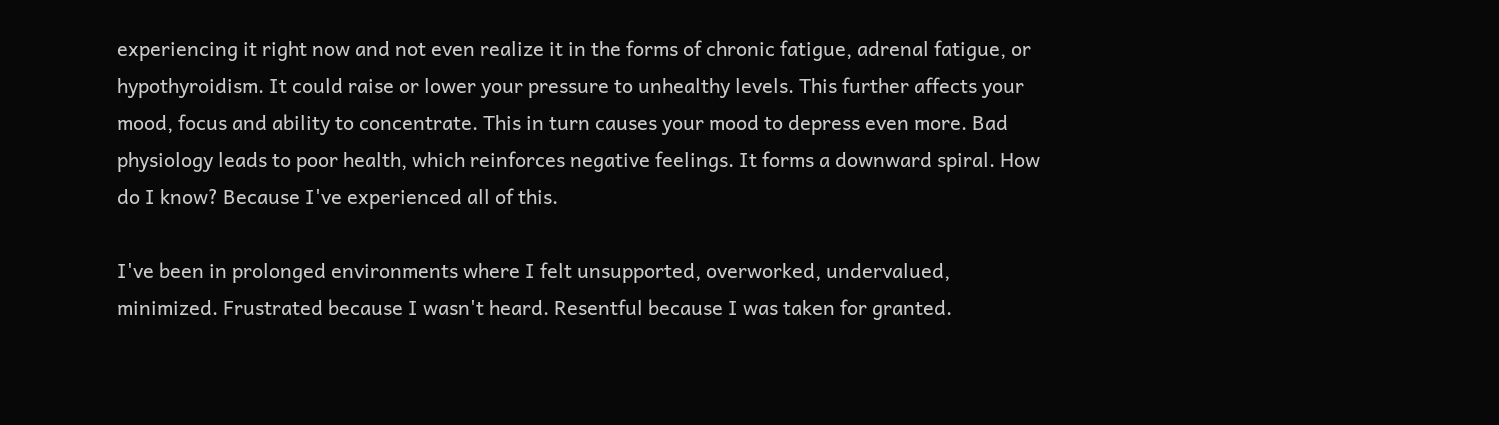experiencing it right now and not even realize it in the forms of chronic fatigue, adrenal fatigue, or hypothyroidism. It could raise or lower your pressure to unhealthy levels. This further affects your mood, focus and ability to concentrate. This in turn causes your mood to depress even more. Bad physiology leads to poor health, which reinforces negative feelings. It forms a downward spiral. How do I know? Because I've experienced all of this.

I've been in prolonged environments where I felt unsupported, overworked, undervalued, minimized. Frustrated because I wasn't heard. Resentful because I was taken for granted.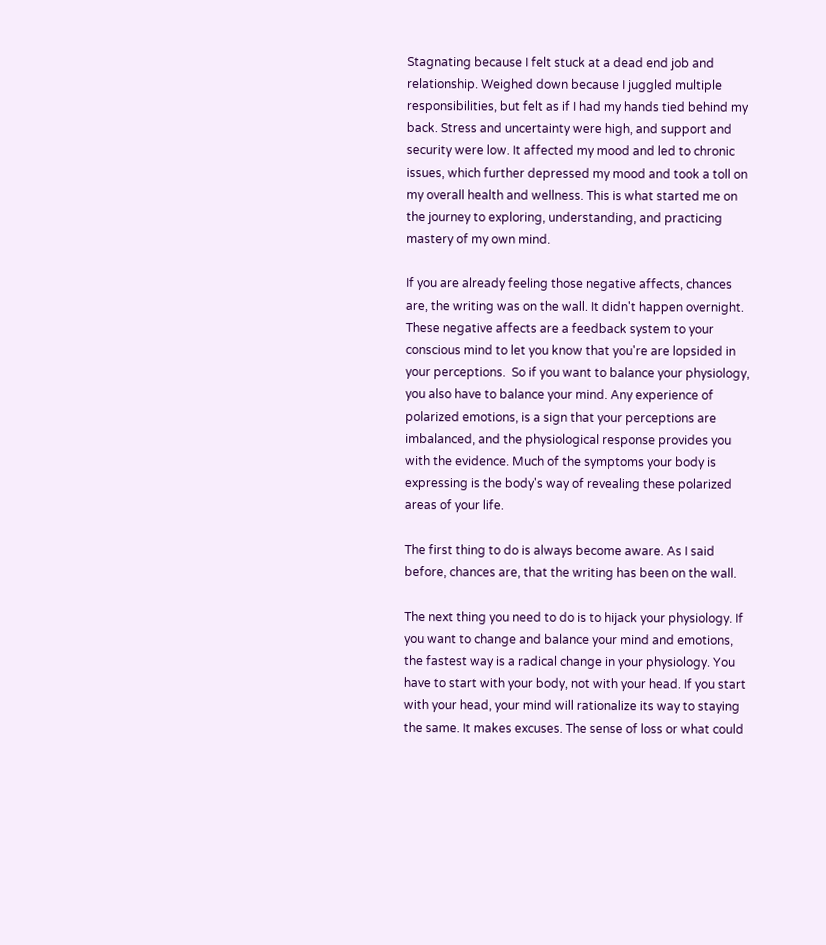Stagnating because I felt stuck at a dead end job and relationship. Weighed down because I juggled multiple responsibilities, but felt as if I had my hands tied behind my back. Stress and uncertainty were high, and support and security were low. It affected my mood and led to chronic issues, which further depressed my mood and took a toll on my overall health and wellness. This is what started me on the journey to exploring, understanding, and practicing mastery of my own mind.

If you are already feeling those negative affects, chances are, the writing was on the wall. It didn't happen overnight. These negative affects are a feedback system to your conscious mind to let you know that you're are lopsided in your perceptions.  So if you want to balance your physiology, you also have to balance your mind. Any experience of polarized emotions, is a sign that your perceptions are imbalanced, and the physiological response provides you with the evidence. Much of the symptoms your body is expressing is the body's way of revealing these polarized areas of your life.

The first thing to do is always become aware. As I said before, chances are, that the writing has been on the wall.

The next thing you need to do is to hijack your physiology. If you want to change and balance your mind and emotions, the fastest way is a radical change in your physiology. You have to start with your body, not with your head. If you start with your head, your mind will rationalize its way to staying the same. It makes excuses. The sense of loss or what could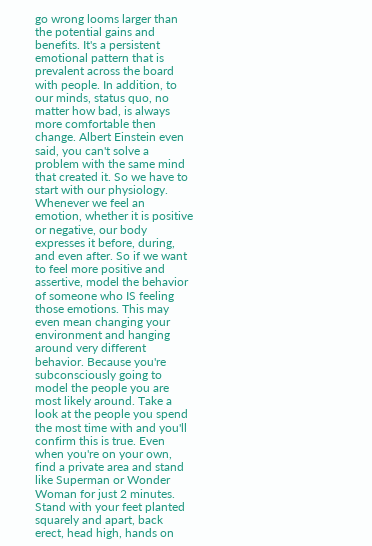go wrong looms larger than the potential gains and benefits. It's a persistent emotional pattern that is prevalent across the board with people. In addition, to our minds, status quo, no matter how bad, is always more comfortable then change. Albert Einstein even said, you can't solve a problem with the same mind that created it. So we have to start with our physiology. Whenever we feel an emotion, whether it is positive or negative, our body expresses it before, during, and even after. So if we want to feel more positive and assertive, model the behavior of someone who IS feeling those emotions. This may even mean changing your environment and hanging around very different behavior. Because you're subconsciously going to model the people you are most likely around. Take a look at the people you spend the most time with and you'll confirm this is true. Even when you're on your own, find a private area and stand like Superman or Wonder Woman for just 2 minutes. Stand with your feet planted squarely and apart, back erect, head high, hands on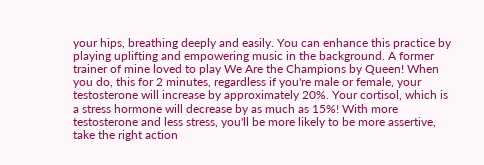your hips, breathing deeply and easily. You can enhance this practice by playing uplifting and empowering music in the background. A former trainer of mine loved to play We Are the Champions by Queen! When you do, this for 2 minutes, regardless if you're male or female, your testosterone will increase by approximately 20%. Your cortisol, which is a stress hormone will decrease by as much as 15%! With more testosterone and less stress, you'll be more likely to be more assertive, take the right action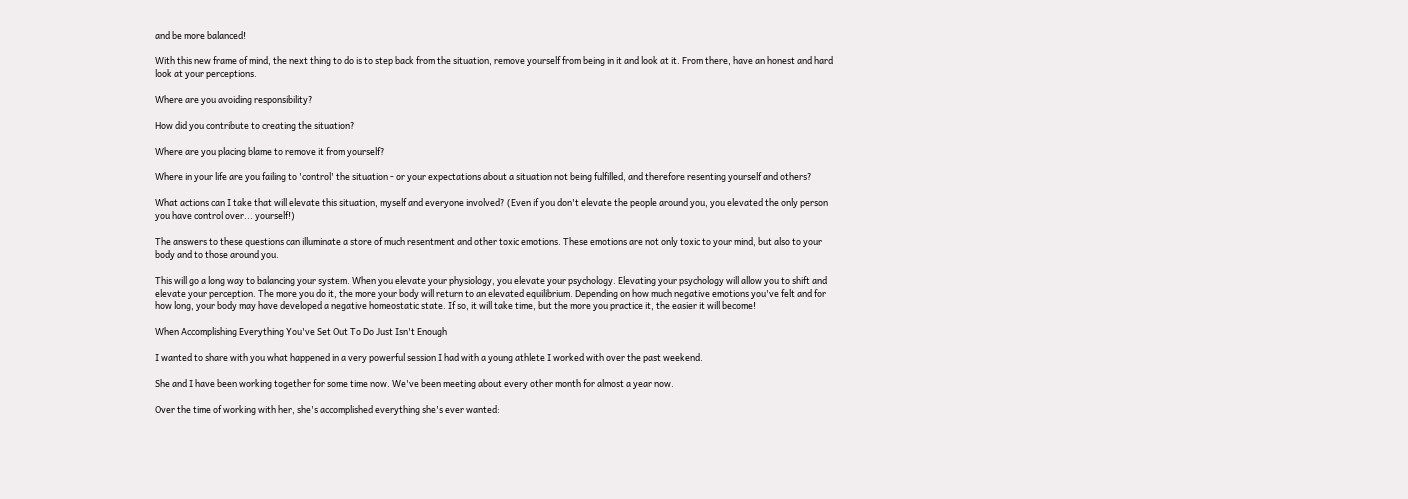and be more balanced!

With this new frame of mind, the next thing to do is to step back from the situation, remove yourself from being in it and look at it. From there, have an honest and hard look at your perceptions.

Where are you avoiding responsibility?

How did you contribute to creating the situation?

Where are you placing blame to remove it from yourself?

Where in your life are you failing to 'control' the situation - or your expectations about a situation not being fulfilled, and therefore resenting yourself and others?

What actions can I take that will elevate this situation, myself and everyone involved? (Even if you don't elevate the people around you, you elevated the only person you have control over... yourself!)

The answers to these questions can illuminate a store of much resentment and other toxic emotions. These emotions are not only toxic to your mind, but also to your body and to those around you.

This will go a long way to balancing your system. When you elevate your physiology, you elevate your psychology. Elevating your psychology will allow you to shift and elevate your perception. The more you do it, the more your body will return to an elevated equilibrium. Depending on how much negative emotions you've felt and for how long, your body may have developed a negative homeostatic state. If so, it will take time, but the more you practice it, the easier it will become!

When Accomplishing Everything You've Set Out To Do Just Isn't Enough

I wanted to share with you what happened in a very powerful session I had with a young athlete I worked with over the past weekend.

She and I have been working together for some time now. We've been meeting about every other month for almost a year now.

Over the time of working with her, she's accomplished everything she's ever wanted: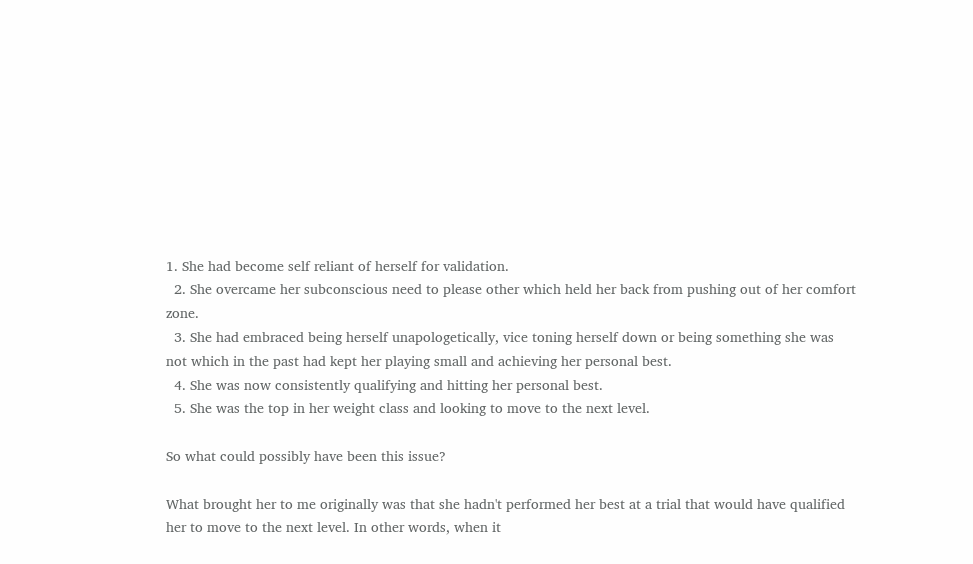1. She had become self reliant of herself for validation.
  2. She overcame her subconscious need to please other which held her back from pushing out of her comfort zone.
  3. She had embraced being herself unapologetically, vice toning herself down or being something she was not which in the past had kept her playing small and achieving her personal best.
  4. She was now consistently qualifying and hitting her personal best.
  5. She was the top in her weight class and looking to move to the next level.

So what could possibly have been this issue?

What brought her to me originally was that she hadn't performed her best at a trial that would have qualified her to move to the next level. In other words, when it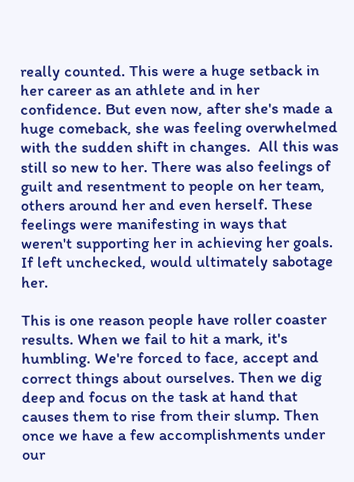really counted. This were a huge setback in her career as an athlete and in her confidence. But even now, after she's made a huge comeback, she was feeling overwhelmed with the sudden shift in changes.  All this was still so new to her. There was also feelings of guilt and resentment to people on her team, others around her and even herself. These feelings were manifesting in ways that weren't supporting her in achieving her goals. If left unchecked, would ultimately sabotage her.

This is one reason people have roller coaster results. When we fail to hit a mark, it's humbling. We're forced to face, accept and correct things about ourselves. Then we dig deep and focus on the task at hand that causes them to rise from their slump. Then once we have a few accomplishments under our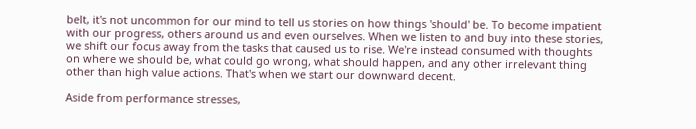belt, it's not uncommon for our mind to tell us stories on how things 'should' be. To become impatient with our progress, others around us and even ourselves. When we listen to and buy into these stories, we shift our focus away from the tasks that caused us to rise. We're instead consumed with thoughts on where we should be, what could go wrong, what should happen, and any other irrelevant thing other than high value actions. That's when we start our downward decent.

Aside from performance stresses,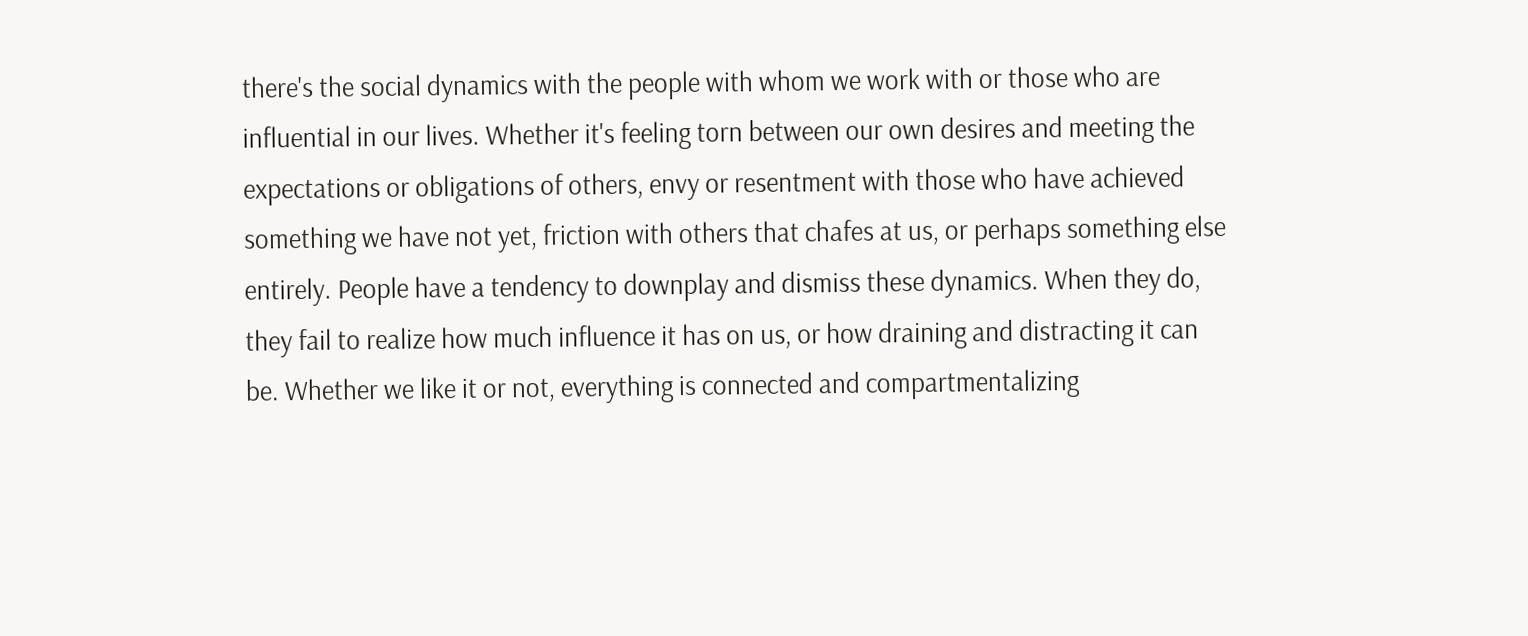there's the social dynamics with the people with whom we work with or those who are influential in our lives. Whether it's feeling torn between our own desires and meeting the expectations or obligations of others, envy or resentment with those who have achieved something we have not yet, friction with others that chafes at us, or perhaps something else entirely. People have a tendency to downplay and dismiss these dynamics. When they do, they fail to realize how much influence it has on us, or how draining and distracting it can be. Whether we like it or not, everything is connected and compartmentalizing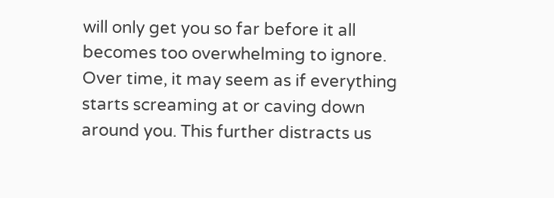will only get you so far before it all becomes too overwhelming to ignore. Over time, it may seem as if everything starts screaming at or caving down around you. This further distracts us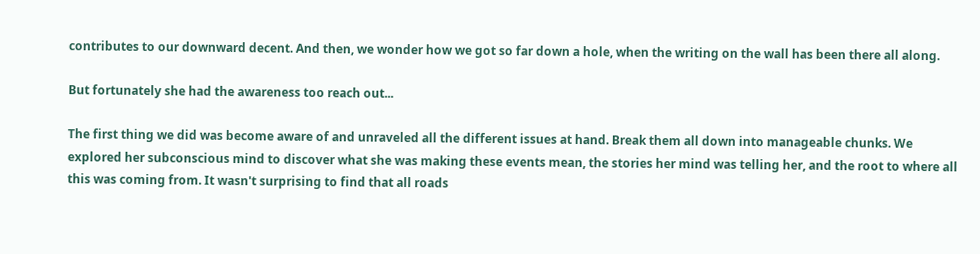contributes to our downward decent. And then, we wonder how we got so far down a hole, when the writing on the wall has been there all along.

But fortunately she had the awareness too reach out...

The first thing we did was become aware of and unraveled all the different issues at hand. Break them all down into manageable chunks. We explored her subconscious mind to discover what she was making these events mean, the stories her mind was telling her, and the root to where all this was coming from. It wasn't surprising to find that all roads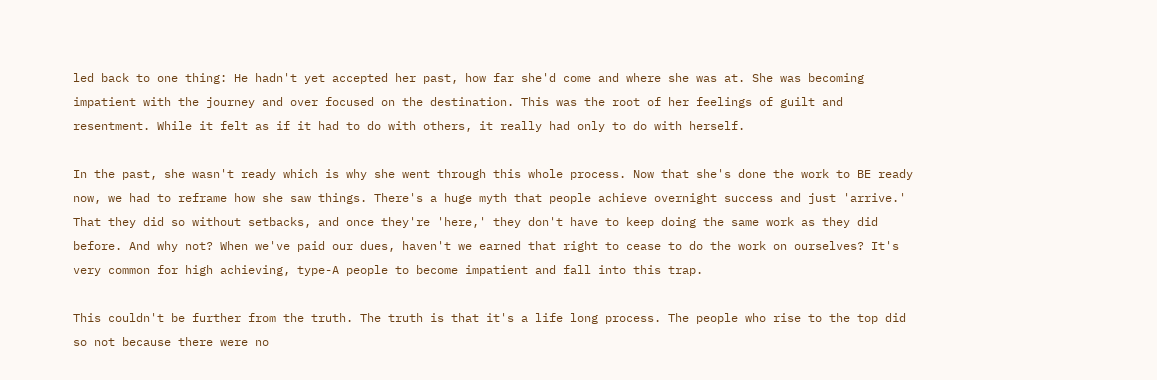led back to one thing: He hadn't yet accepted her past, how far she'd come and where she was at. She was becoming impatient with the journey and over focused on the destination. This was the root of her feelings of guilt and resentment. While it felt as if it had to do with others, it really had only to do with herself.

In the past, she wasn't ready which is why she went through this whole process. Now that she's done the work to BE ready now, we had to reframe how she saw things. There's a huge myth that people achieve overnight success and just 'arrive.' That they did so without setbacks, and once they're 'here,' they don't have to keep doing the same work as they did before. And why not? When we've paid our dues, haven't we earned that right to cease to do the work on ourselves? It's very common for high achieving, type-A people to become impatient and fall into this trap.

This couldn't be further from the truth. The truth is that it's a life long process. The people who rise to the top did so not because there were no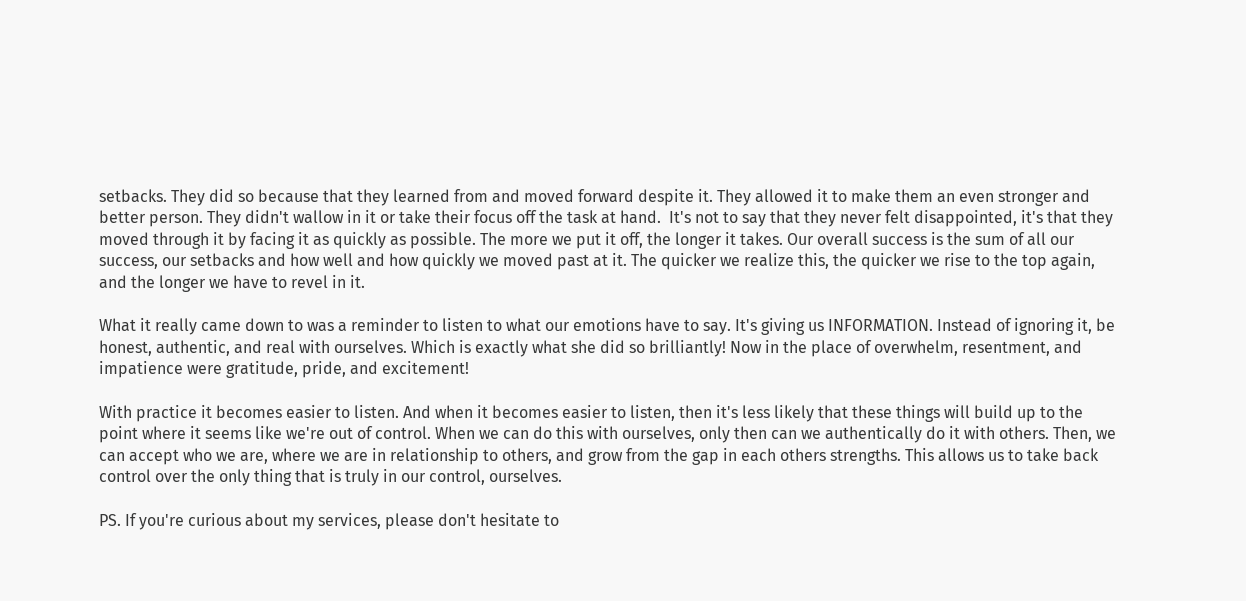setbacks. They did so because that they learned from and moved forward despite it. They allowed it to make them an even stronger and better person. They didn't wallow in it or take their focus off the task at hand.  It's not to say that they never felt disappointed, it's that they moved through it by facing it as quickly as possible. The more we put it off, the longer it takes. Our overall success is the sum of all our success, our setbacks and how well and how quickly we moved past at it. The quicker we realize this, the quicker we rise to the top again, and the longer we have to revel in it.

What it really came down to was a reminder to listen to what our emotions have to say. It's giving us INFORMATION. Instead of ignoring it, be honest, authentic, and real with ourselves. Which is exactly what she did so brilliantly! Now in the place of overwhelm, resentment, and impatience were gratitude, pride, and excitement!

With practice it becomes easier to listen. And when it becomes easier to listen, then it's less likely that these things will build up to the point where it seems like we're out of control. When we can do this with ourselves, only then can we authentically do it with others. Then, we can accept who we are, where we are in relationship to others, and grow from the gap in each others strengths. This allows us to take back control over the only thing that is truly in our control, ourselves.

PS. If you're curious about my services, please don't hesitate to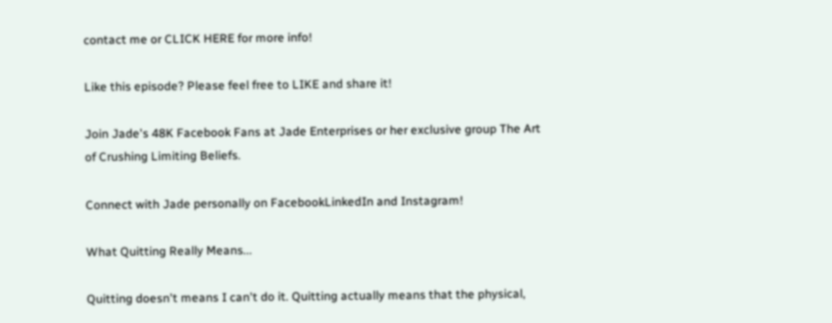contact me or CLICK HERE for more info!

Like this episode? Please feel free to LIKE and share it!

Join Jade's 48K Facebook Fans at Jade Enterprises or her exclusive group The Art of Crushing Limiting Beliefs.

Connect with Jade personally on FacebookLinkedIn and Instagram!

What Quitting Really Means...

Quitting doesn't means I can't do it. Quitting actually means that the physical,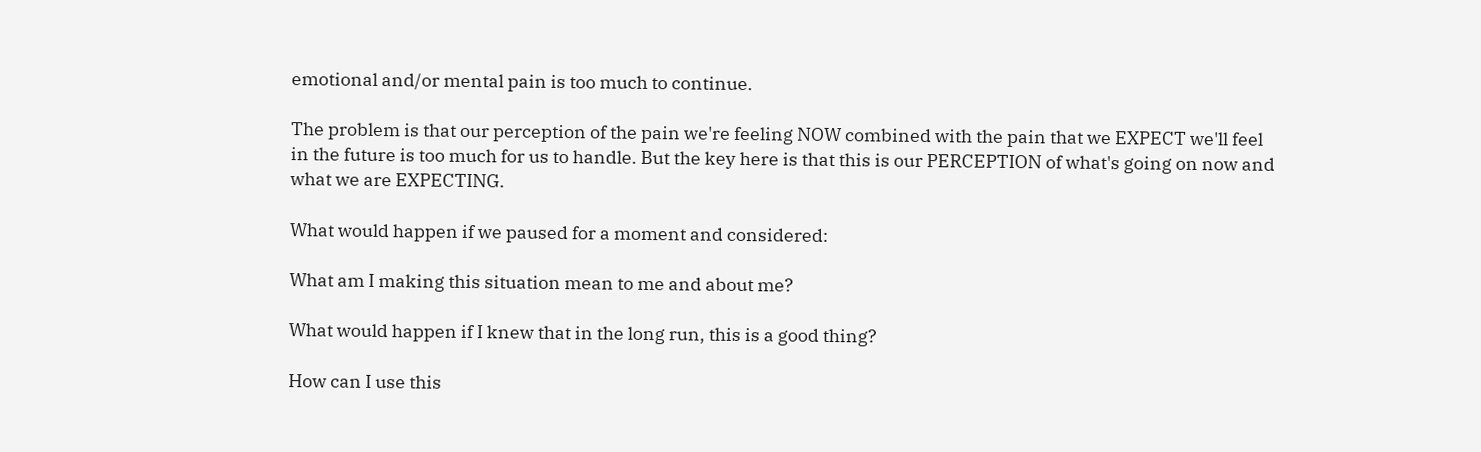emotional and/or mental pain is too much to continue.

The problem is that our perception of the pain we're feeling NOW combined with the pain that we EXPECT we'll feel in the future is too much for us to handle. But the key here is that this is our PERCEPTION of what's going on now and what we are EXPECTING.

What would happen if we paused for a moment and considered:

What am I making this situation mean to me and about me?

What would happen if I knew that in the long run, this is a good thing?

How can I use this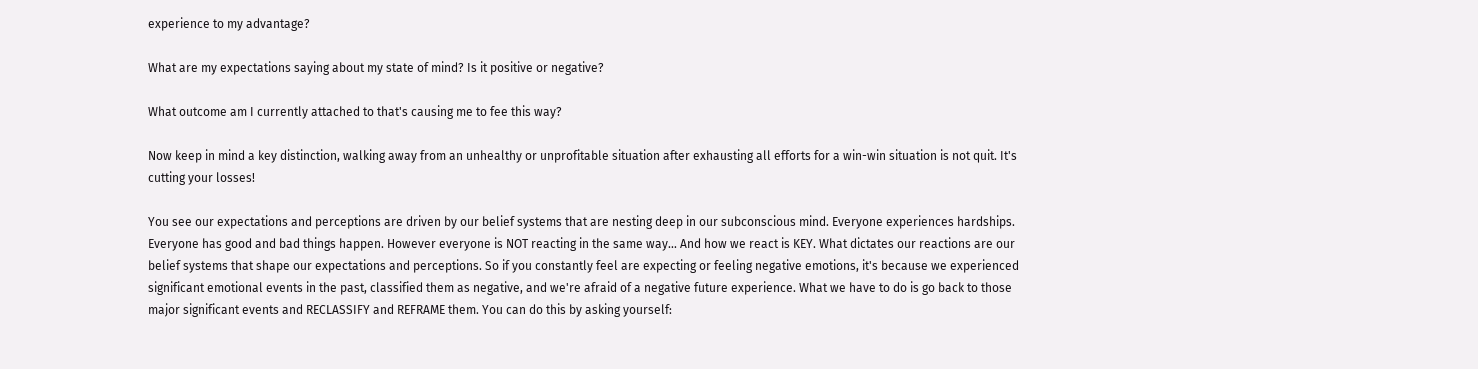experience to my advantage?

What are my expectations saying about my state of mind? Is it positive or negative?

What outcome am I currently attached to that's causing me to fee this way?

Now keep in mind a key distinction, walking away from an unhealthy or unprofitable situation after exhausting all efforts for a win-win situation is not quit. It's cutting your losses!

You see our expectations and perceptions are driven by our belief systems that are nesting deep in our subconscious mind. Everyone experiences hardships. Everyone has good and bad things happen. However everyone is NOT reacting in the same way... And how we react is KEY. What dictates our reactions are our belief systems that shape our expectations and perceptions. So if you constantly feel are expecting or feeling negative emotions, it's because we experienced significant emotional events in the past, classified them as negative, and we're afraid of a negative future experience. What we have to do is go back to those major significant events and RECLASSIFY and REFRAME them. You can do this by asking yourself: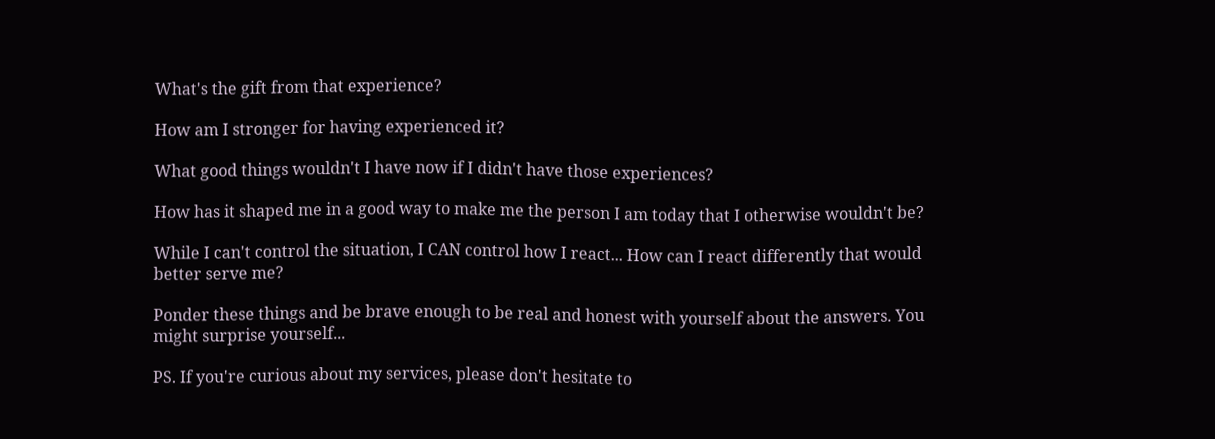What's the gift from that experience?

How am I stronger for having experienced it?

What good things wouldn't I have now if I didn't have those experiences?

How has it shaped me in a good way to make me the person I am today that I otherwise wouldn't be?

While I can't control the situation, I CAN control how I react... How can I react differently that would better serve me?

Ponder these things and be brave enough to be real and honest with yourself about the answers. You might surprise yourself...

PS. If you're curious about my services, please don't hesitate to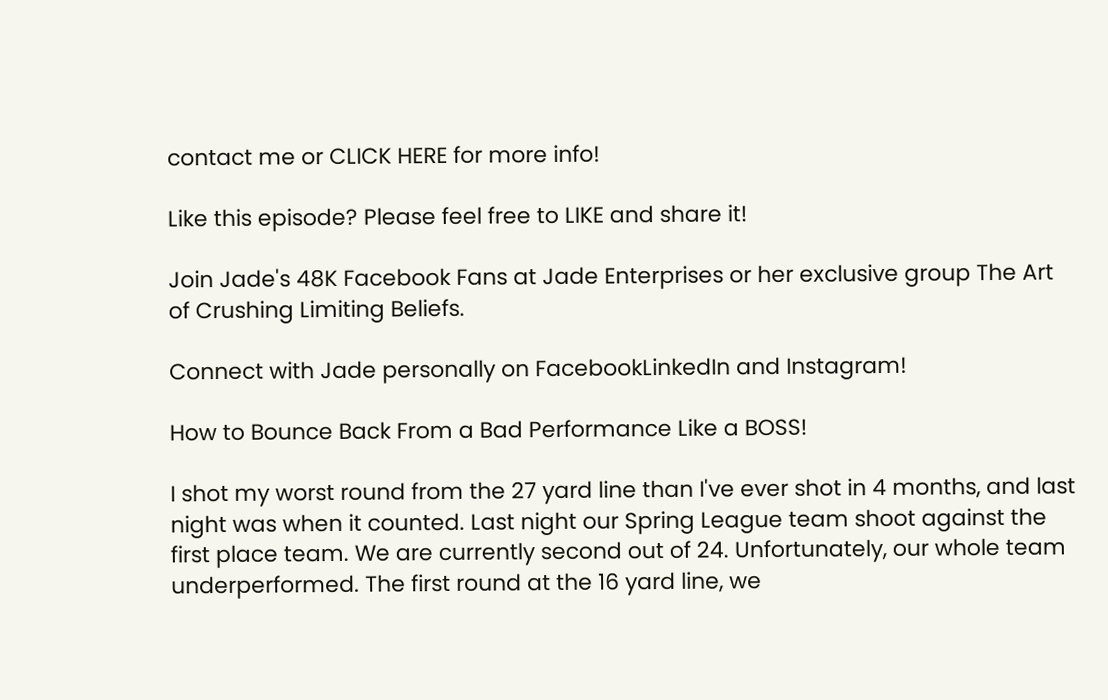contact me or CLICK HERE for more info!

Like this episode? Please feel free to LIKE and share it!

Join Jade's 48K Facebook Fans at Jade Enterprises or her exclusive group The Art of Crushing Limiting Beliefs.

Connect with Jade personally on FacebookLinkedIn and Instagram!

How to Bounce Back From a Bad Performance Like a BOSS!

I shot my worst round from the 27 yard line than I've ever shot in 4 months, and last night was when it counted. Last night our Spring League team shoot against the first place team. We are currently second out of 24. Unfortunately, our whole team underperformed. The first round at the 16 yard line, we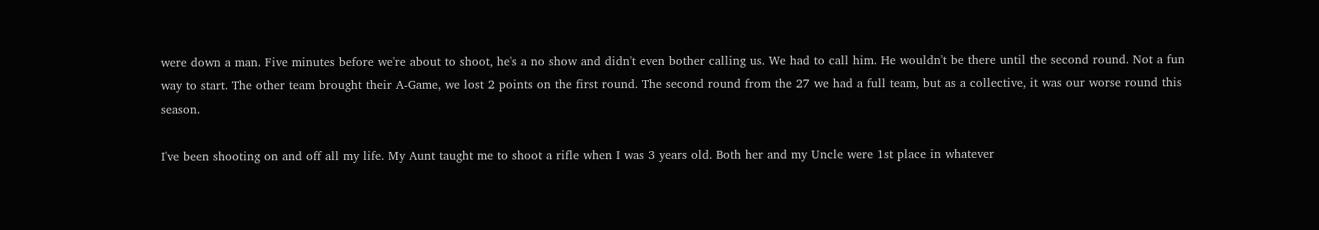were down a man. Five minutes before we're about to shoot, he's a no show and didn't even bother calling us. We had to call him. He wouldn't be there until the second round. Not a fun way to start. The other team brought their A-Game, we lost 2 points on the first round. The second round from the 27 we had a full team, but as a collective, it was our worse round this season.

I've been shooting on and off all my life. My Aunt taught me to shoot a rifle when I was 3 years old. Both her and my Uncle were 1st place in whatever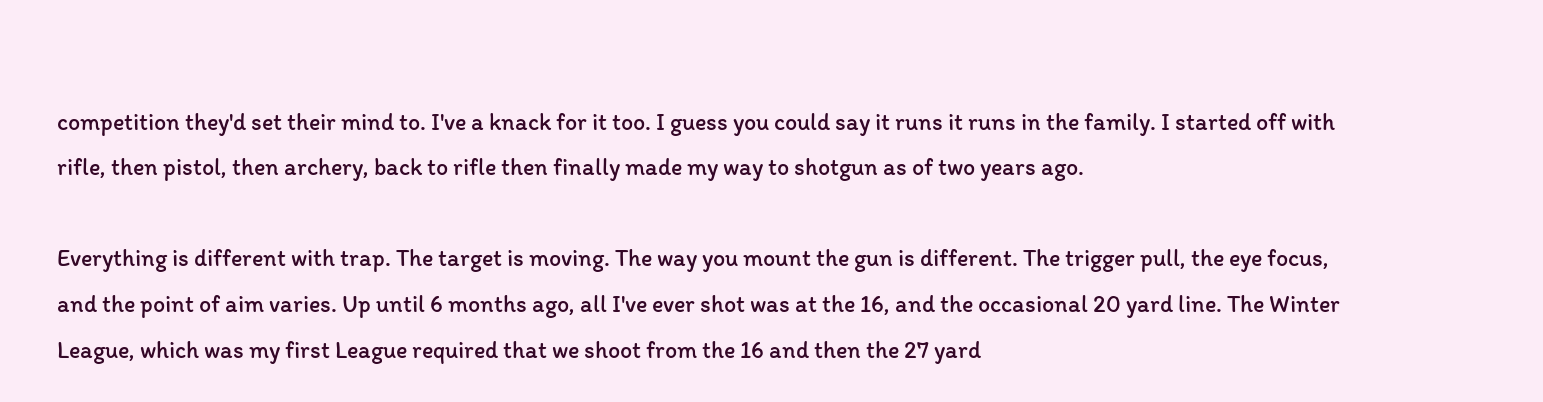competition they'd set their mind to. I've a knack for it too. I guess you could say it runs it runs in the family. I started off with rifle, then pistol, then archery, back to rifle then finally made my way to shotgun as of two years ago.

Everything is different with trap. The target is moving. The way you mount the gun is different. The trigger pull, the eye focus, and the point of aim varies. Up until 6 months ago, all I've ever shot was at the 16, and the occasional 20 yard line. The Winter League, which was my first League required that we shoot from the 16 and then the 27 yard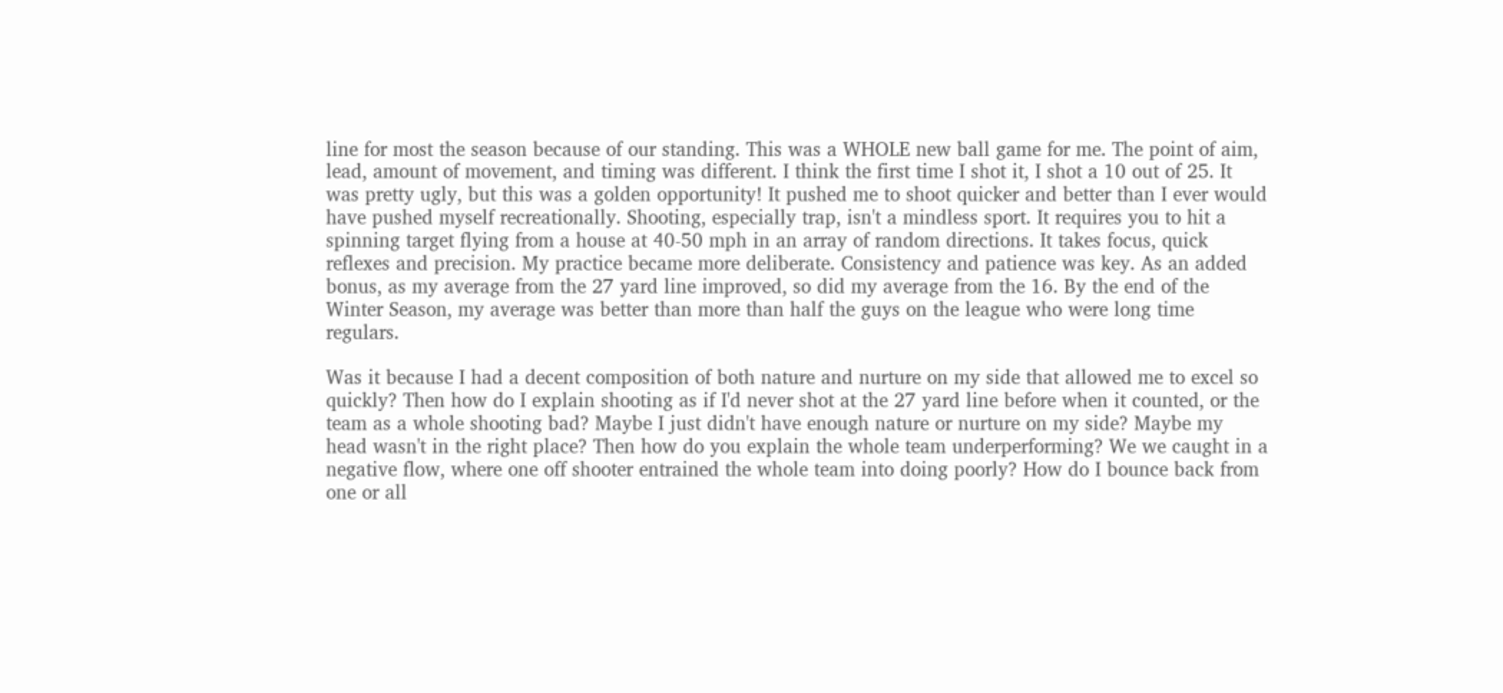line for most the season because of our standing. This was a WHOLE new ball game for me. The point of aim, lead, amount of movement, and timing was different. I think the first time I shot it, I shot a 10 out of 25. It was pretty ugly, but this was a golden opportunity! It pushed me to shoot quicker and better than I ever would have pushed myself recreationally. Shooting, especially trap, isn't a mindless sport. It requires you to hit a spinning target flying from a house at 40-50 mph in an array of random directions. It takes focus, quick reflexes and precision. My practice became more deliberate. Consistency and patience was key. As an added bonus, as my average from the 27 yard line improved, so did my average from the 16. By the end of the Winter Season, my average was better than more than half the guys on the league who were long time regulars.

Was it because I had a decent composition of both nature and nurture on my side that allowed me to excel so quickly? Then how do I explain shooting as if I'd never shot at the 27 yard line before when it counted, or the team as a whole shooting bad? Maybe I just didn't have enough nature or nurture on my side? Maybe my head wasn't in the right place? Then how do you explain the whole team underperforming? We we caught in a negative flow, where one off shooter entrained the whole team into doing poorly? How do I bounce back from one or all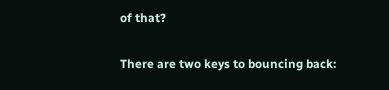of that?

There are two keys to bouncing back: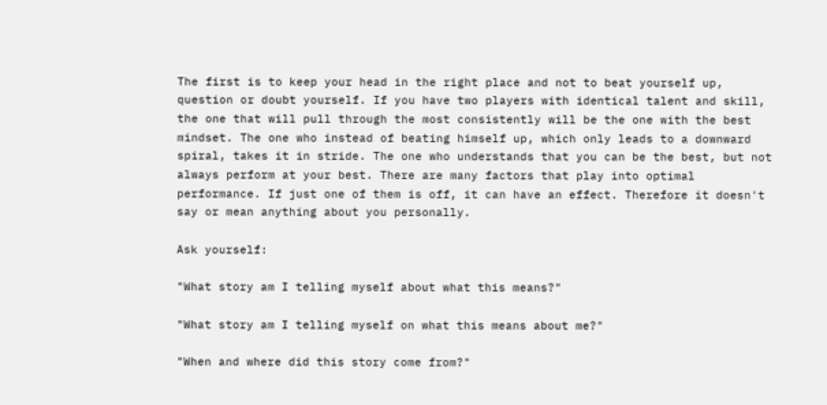The first is to keep your head in the right place and not to beat yourself up, question or doubt yourself. If you have two players with identical talent and skill, the one that will pull through the most consistently will be the one with the best mindset. The one who instead of beating himself up, which only leads to a downward spiral, takes it in stride. The one who understands that you can be the best, but not always perform at your best. There are many factors that play into optimal performance. If just one of them is off, it can have an effect. Therefore it doesn't say or mean anything about you personally.

Ask yourself:

"What story am I telling myself about what this means?"

"What story am I telling myself on what this means about me?"

"When and where did this story come from?"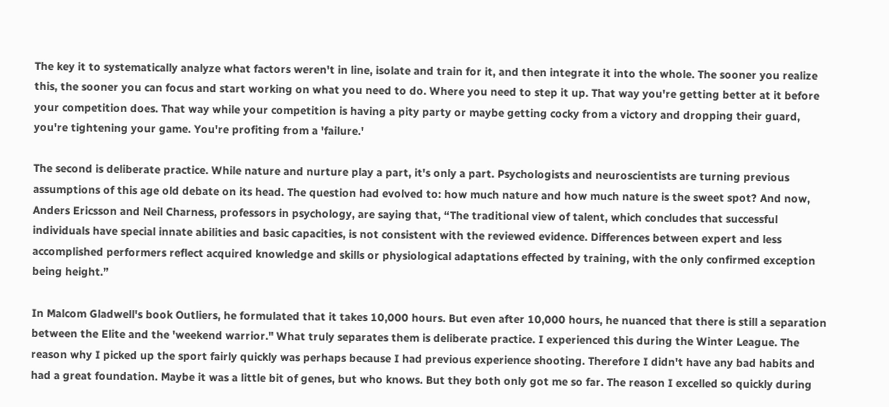The key it to systematically analyze what factors weren't in line, isolate and train for it, and then integrate it into the whole. The sooner you realize this, the sooner you can focus and start working on what you need to do. Where you need to step it up. That way you're getting better at it before your competition does. That way while your competition is having a pity party or maybe getting cocky from a victory and dropping their guard, you're tightening your game. You're profiting from a 'failure.'

The second is deliberate practice. While nature and nurture play a part, it's only a part. Psychologists and neuroscientists are turning previous assumptions of this age old debate on its head. The question had evolved to: how much nature and how much nature is the sweet spot? And now, Anders Ericsson and Neil Charness, professors in psychology, are saying that, “The traditional view of talent, which concludes that successful individuals have special innate abilities and basic capacities, is not consistent with the reviewed evidence. Differences between expert and less accomplished performers reflect acquired knowledge and skills or physiological adaptations effected by training, with the only confirmed exception being height.”

In Malcom Gladwell's book Outliers, he formulated that it takes 10,000 hours. But even after 10,000 hours, he nuanced that there is still a separation between the Elite and the 'weekend warrior." What truly separates them is deliberate practice. I experienced this during the Winter League. The reason why I picked up the sport fairly quickly was perhaps because I had previous experience shooting. Therefore I didn't have any bad habits and had a great foundation. Maybe it was a little bit of genes, but who knows. But they both only got me so far. The reason I excelled so quickly during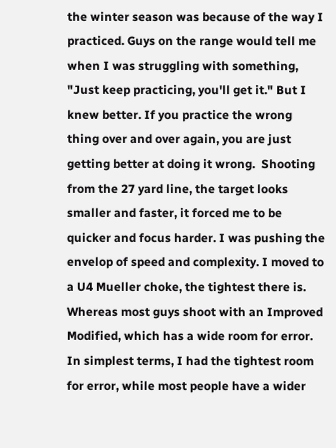the winter season was because of the way I practiced. Guys on the range would tell me when I was struggling with something, "Just keep practicing, you'll get it." But I knew better. If you practice the wrong thing over and over again, you are just getting better at doing it wrong.  Shooting from the 27 yard line, the target looks smaller and faster, it forced me to be quicker and focus harder. I was pushing the envelop of speed and complexity. I moved to a U4 Mueller choke, the tightest there is. Whereas most guys shoot with an Improved Modified, which has a wide room for error. In simplest terms, I had the tightest room for error, while most people have a wider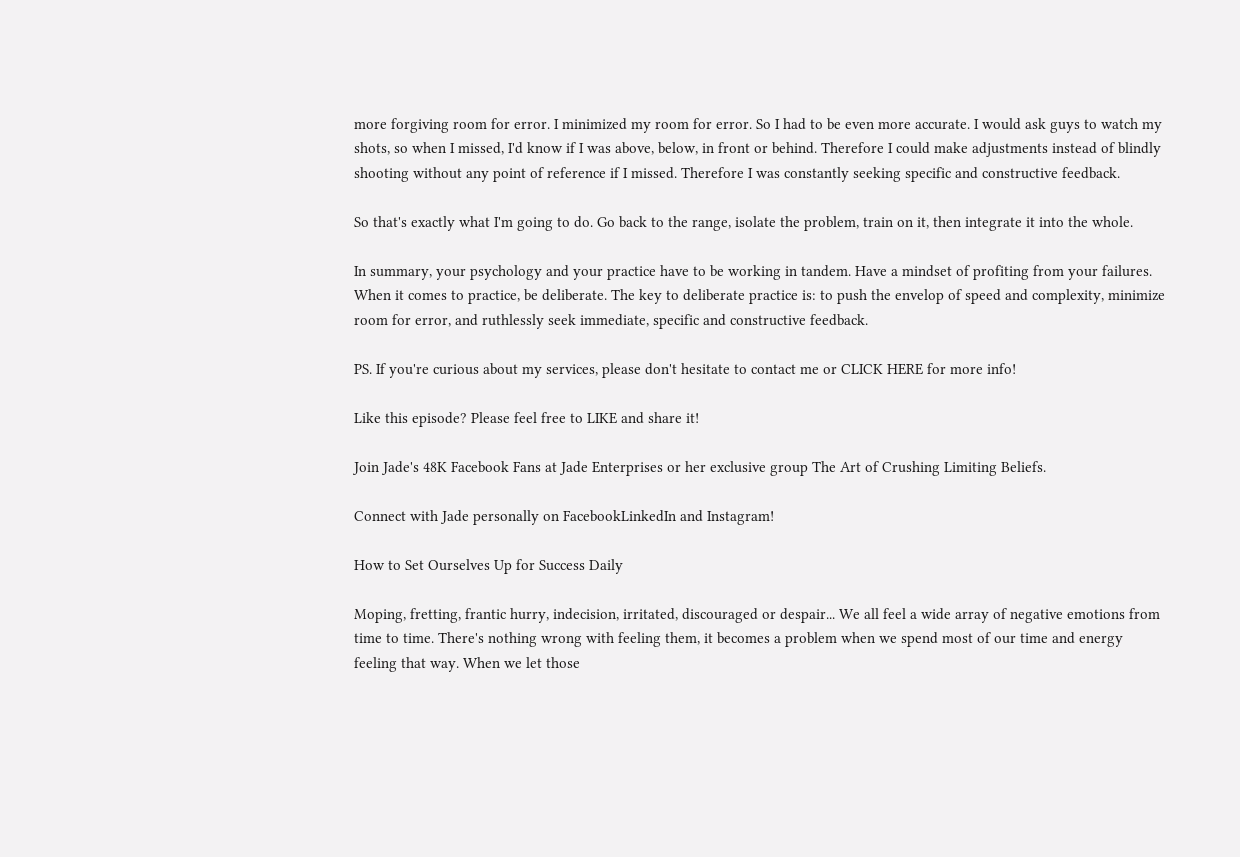more forgiving room for error. I minimized my room for error. So I had to be even more accurate. I would ask guys to watch my shots, so when I missed, I'd know if I was above, below, in front or behind. Therefore I could make adjustments instead of blindly shooting without any point of reference if I missed. Therefore I was constantly seeking specific and constructive feedback.

So that's exactly what I'm going to do. Go back to the range, isolate the problem, train on it, then integrate it into the whole.

In summary, your psychology and your practice have to be working in tandem. Have a mindset of profiting from your failures. When it comes to practice, be deliberate. The key to deliberate practice is: to push the envelop of speed and complexity, minimize room for error, and ruthlessly seek immediate, specific and constructive feedback.

PS. If you're curious about my services, please don't hesitate to contact me or CLICK HERE for more info!

Like this episode? Please feel free to LIKE and share it!

Join Jade's 48K Facebook Fans at Jade Enterprises or her exclusive group The Art of Crushing Limiting Beliefs.

Connect with Jade personally on FacebookLinkedIn and Instagram!

How to Set Ourselves Up for Success Daily

Moping, fretting, frantic hurry, indecision, irritated, discouraged or despair... We all feel a wide array of negative emotions from time to time. There's nothing wrong with feeling them, it becomes a problem when we spend most of our time and energy feeling that way. When we let those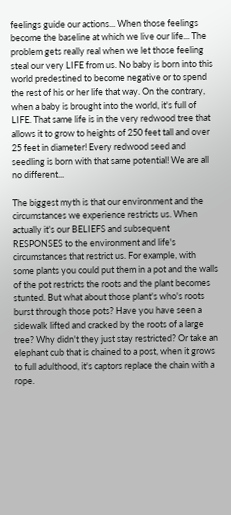feelings guide our actions... When those feelings become the baseline at which we live our life... The problem gets really real when we let those feeling steal our very LIFE from us. No baby is born into this world predestined to become negative or to spend the rest of his or her life that way. On the contrary, when a baby is brought into the world, it's full of LIFE. That same life is in the very redwood tree that allows it to grow to heights of 250 feet tall and over 25 feet in diameter! Every redwood seed and seedling is born with that same potential! We are all no different...

The biggest myth is that our environment and the circumstances we experience restricts us. When actually it's our BELIEFS and subsequent RESPONSES to the environment and life's circumstances that restrict us. For example, with some plants you could put them in a pot and the walls of the pot restricts the roots and the plant becomes stunted. But what about those plant's who's roots burst through those pots? Have you have seen a sidewalk lifted and cracked by the roots of a large tree? Why didn't they just stay restricted? Or take an elephant cub that is chained to a post, when it grows to full adulthood, it's captors replace the chain with a rope.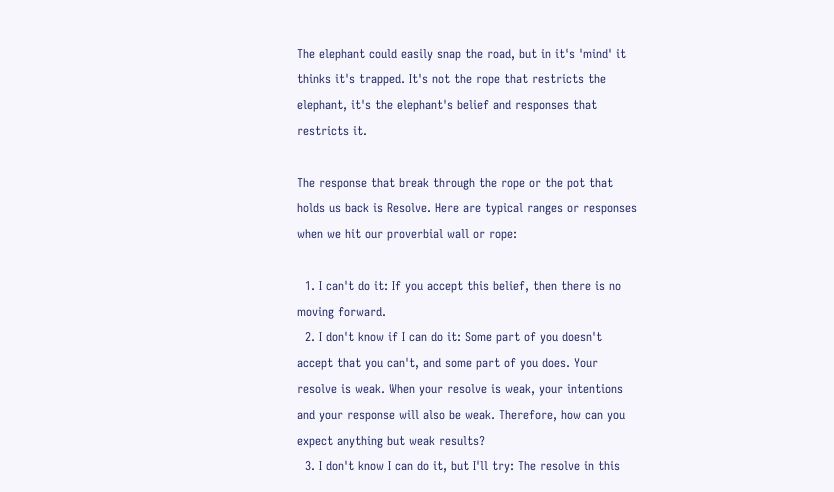The elephant could easily snap the road, but in it's 'mind' it thinks it's trapped. It's not the rope that restricts the elephant, it's the elephant's belief and responses that restricts it.

The response that break through the rope or the pot that holds us back is Resolve. Here are typical ranges or responses when we hit our proverbial wall or rope:

  1. I can't do it: If you accept this belief, then there is no moving forward.
  2. I don't know if I can do it: Some part of you doesn't accept that you can't, and some part of you does. Your resolve is weak. When your resolve is weak, your intentions and your response will also be weak. Therefore, how can you expect anything but weak results?
  3. I don't know I can do it, but I'll try: The resolve in this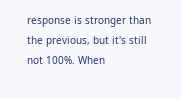response is stronger than the previous, but it's still not 100%. When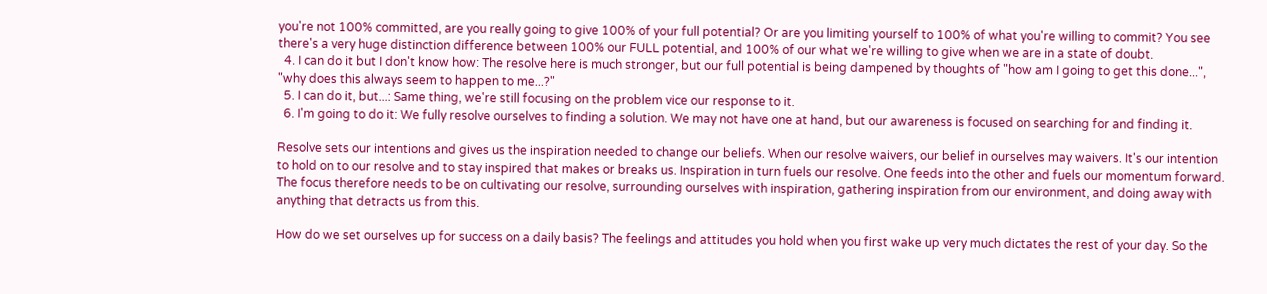you're not 100% committed, are you really going to give 100% of your full potential? Or are you limiting yourself to 100% of what you're willing to commit? You see there's a very huge distinction difference between 100% our FULL potential, and 100% of our what we're willing to give when we are in a state of doubt.
  4. I can do it but I don't know how: The resolve here is much stronger, but our full potential is being dampened by thoughts of "how am I going to get this done...", "why does this always seem to happen to me...?"
  5. I can do it, but...: Same thing, we're still focusing on the problem vice our response to it.
  6. I'm going to do it: We fully resolve ourselves to finding a solution. We may not have one at hand, but our awareness is focused on searching for and finding it.

Resolve sets our intentions and gives us the inspiration needed to change our beliefs. When our resolve waivers, our belief in ourselves may waivers. It's our intention to hold on to our resolve and to stay inspired that makes or breaks us. Inspiration in turn fuels our resolve. One feeds into the other and fuels our momentum forward. The focus therefore needs to be on cultivating our resolve, surrounding ourselves with inspiration, gathering inspiration from our environment, and doing away with anything that detracts us from this.

How do we set ourselves up for success on a daily basis? The feelings and attitudes you hold when you first wake up very much dictates the rest of your day. So the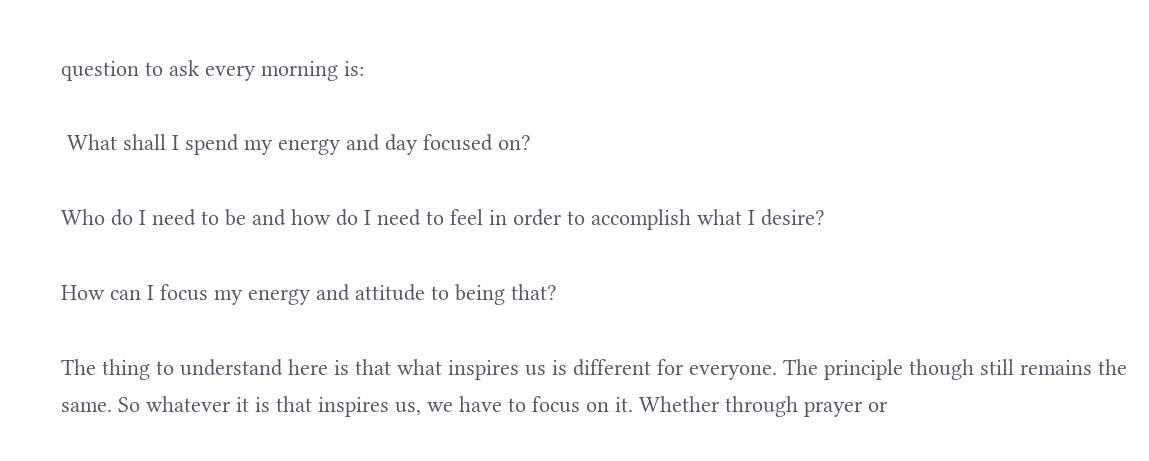question to ask every morning is:

 What shall I spend my energy and day focused on?

Who do I need to be and how do I need to feel in order to accomplish what I desire?

How can I focus my energy and attitude to being that?

The thing to understand here is that what inspires us is different for everyone. The principle though still remains the same. So whatever it is that inspires us, we have to focus on it. Whether through prayer or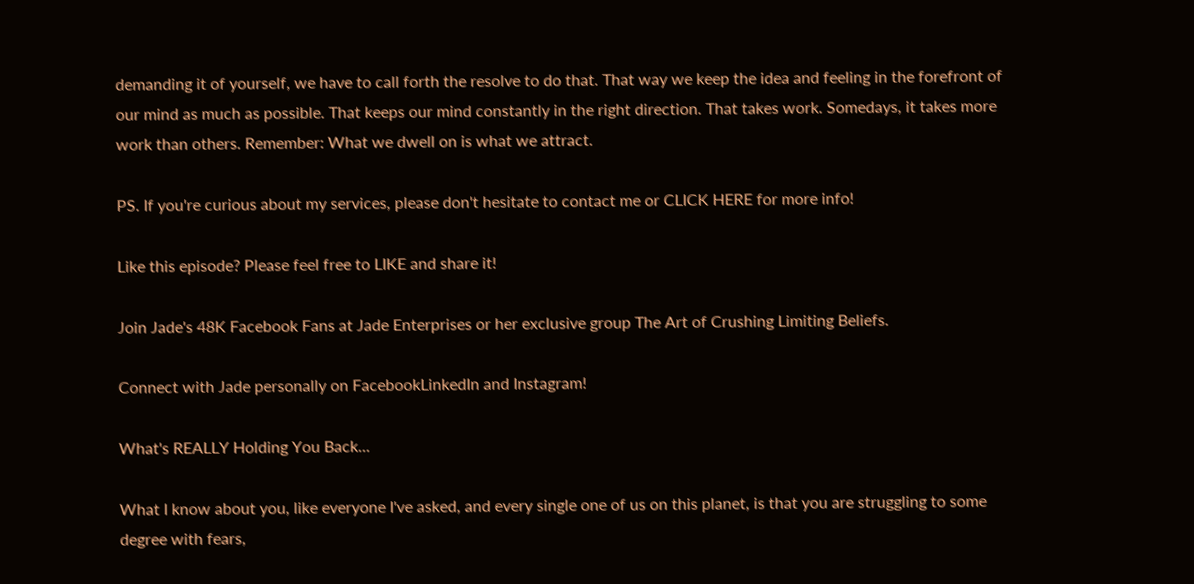demanding it of yourself, we have to call forth the resolve to do that. That way we keep the idea and feeling in the forefront of our mind as much as possible. That keeps our mind constantly in the right direction. That takes work. Somedays, it takes more work than others. Remember: What we dwell on is what we attract.

PS. If you're curious about my services, please don't hesitate to contact me or CLICK HERE for more info!

Like this episode? Please feel free to LIKE and share it!

Join Jade's 48K Facebook Fans at Jade Enterprises or her exclusive group The Art of Crushing Limiting Beliefs.

Connect with Jade personally on FacebookLinkedIn and Instagram!

What's REALLY Holding You Back...

What I know about you, like everyone I've asked, and every single one of us on this planet, is that you are struggling to some degree with fears,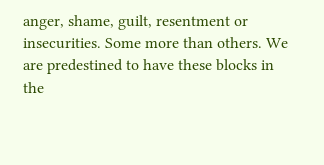anger, shame, guilt, resentment or insecurities. Some more than others. We are predestined to have these blocks in the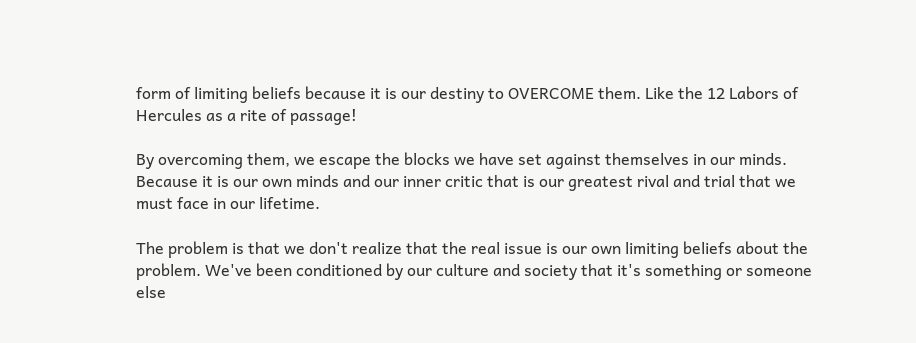form of limiting beliefs because it is our destiny to OVERCOME them. Like the 12 Labors of Hercules as a rite of passage!

By overcoming them, we escape the blocks we have set against themselves in our minds. Because it is our own minds and our inner critic that is our greatest rival and trial that we must face in our lifetime.

The problem is that we don't realize that the real issue is our own limiting beliefs about the problem. We've been conditioned by our culture and society that it's something or someone else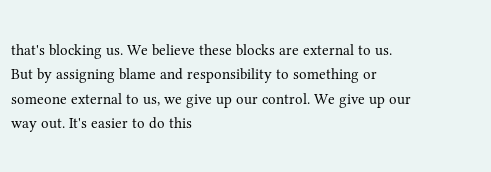that's blocking us. We believe these blocks are external to us. But by assigning blame and responsibility to something or someone external to us, we give up our control. We give up our way out. It's easier to do this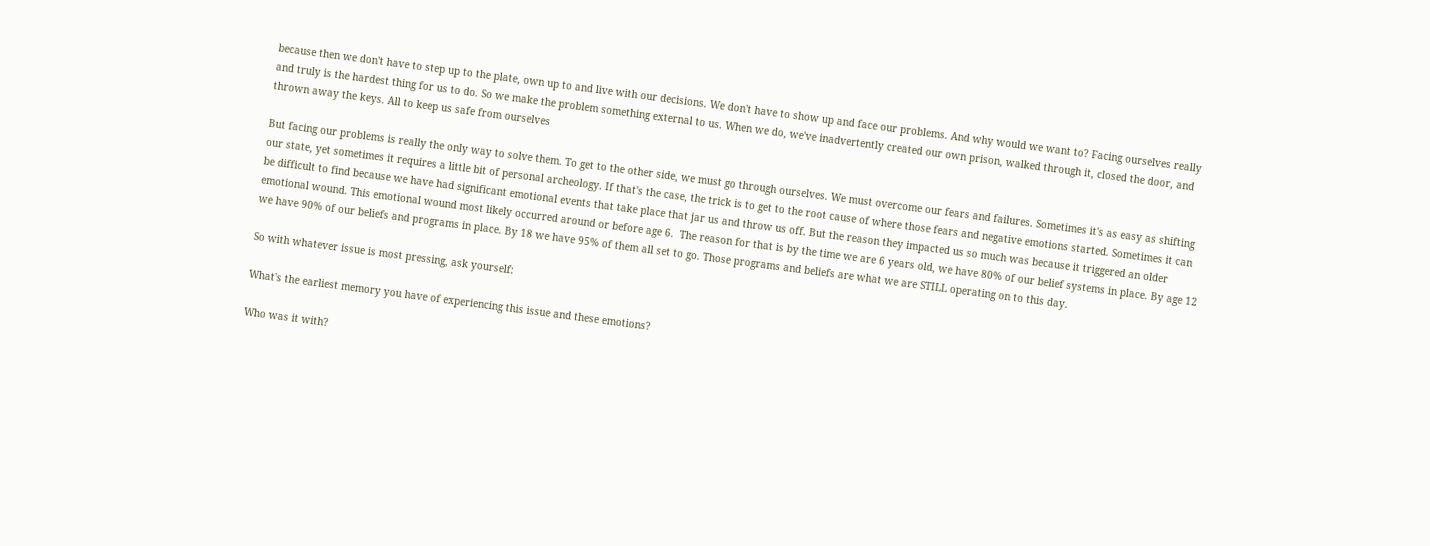because then we don't have to step up to the plate, own up to and live with our decisions. We don't have to show up and face our problems. And why would we want to? Facing ourselves really and truly is the hardest thing for us to do. So we make the problem something external to us. When we do, we've inadvertently created our own prison, walked through it, closed the door, and thrown away the keys. All to keep us safe from ourselves

But facing our problems is really the only way to solve them. To get to the other side, we must go through ourselves. We must overcome our fears and failures. Sometimes it's as easy as shifting our state, yet sometimes it requires a little bit of personal archeology. If that's the case, the trick is to get to the root cause of where those fears and negative emotions started. Sometimes it can be difficult to find because we have had significant emotional events that take place that jar us and throw us off. But the reason they impacted us so much was because it triggered an older emotional wound. This emotional wound most likely occurred around or before age 6.  The reason for that is by the time we are 6 years old, we have 80% of our belief systems in place. By age 12 we have 90% of our beliefs and programs in place. By 18 we have 95% of them all set to go. Those programs and beliefs are what we are STILL operating on to this day.

So with whatever issue is most pressing, ask yourself:

What's the earliest memory you have of experiencing this issue and these emotions?

Who was it with?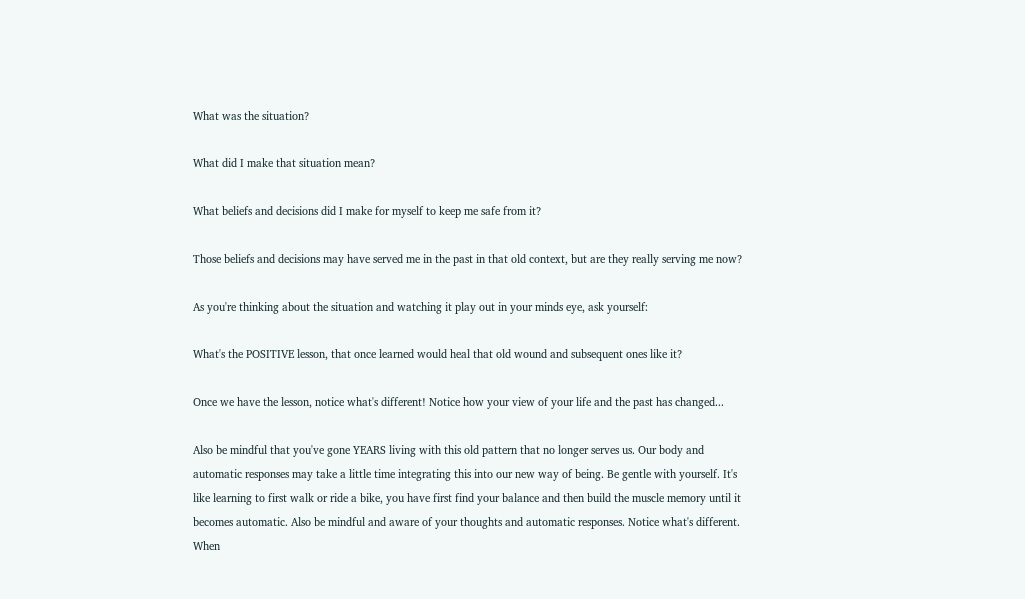What was the situation?

What did I make that situation mean?

What beliefs and decisions did I make for myself to keep me safe from it?

Those beliefs and decisions may have served me in the past in that old context, but are they really serving me now?

As you're thinking about the situation and watching it play out in your minds eye, ask yourself:

What's the POSITIVE lesson, that once learned would heal that old wound and subsequent ones like it?

Once we have the lesson, notice what's different! Notice how your view of your life and the past has changed...

Also be mindful that you've gone YEARS living with this old pattern that no longer serves us. Our body and automatic responses may take a little time integrating this into our new way of being. Be gentle with yourself. It's like learning to first walk or ride a bike, you have first find your balance and then build the muscle memory until it becomes automatic. Also be mindful and aware of your thoughts and automatic responses. Notice what's different. When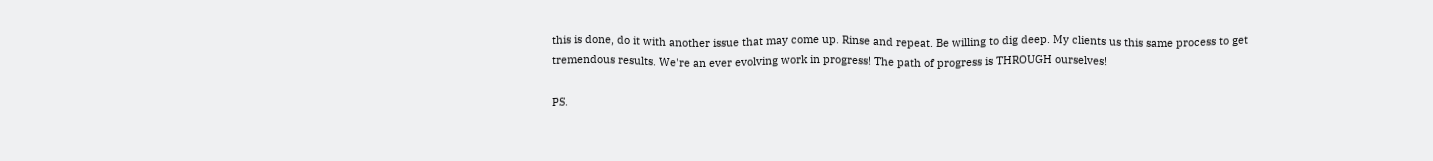this is done, do it with another issue that may come up. Rinse and repeat. Be willing to dig deep. My clients us this same process to get tremendous results. We're an ever evolving work in progress! The path of progress is THROUGH ourselves!

PS.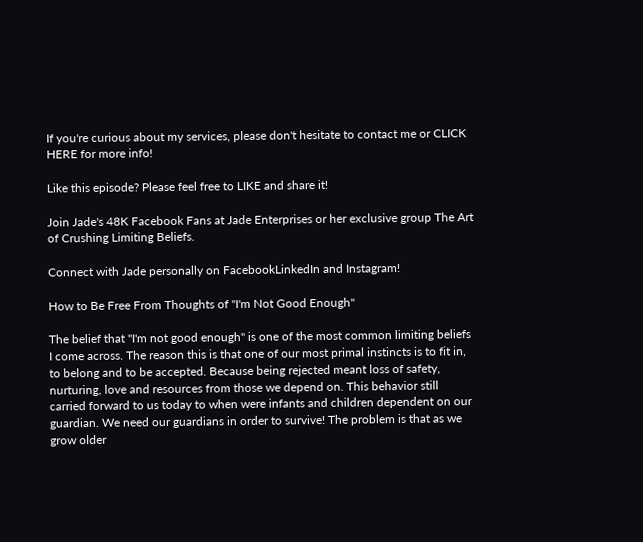If you're curious about my services, please don't hesitate to contact me or CLICK HERE for more info!

Like this episode? Please feel free to LIKE and share it!

Join Jade's 48K Facebook Fans at Jade Enterprises or her exclusive group The Art of Crushing Limiting Beliefs.

Connect with Jade personally on FacebookLinkedIn and Instagram!

How to Be Free From Thoughts of "I'm Not Good Enough"

The belief that "I'm not good enough" is one of the most common limiting beliefs I come across. The reason this is that one of our most primal instincts is to fit in, to belong and to be accepted. Because being rejected meant loss of safety, nurturing, love and resources from those we depend on. This behavior still carried forward to us today to when were infants and children dependent on our guardian. We need our guardians in order to survive! The problem is that as we grow older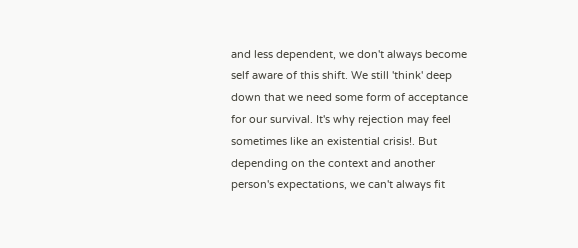and less dependent, we don't always become self aware of this shift. We still 'think' deep down that we need some form of acceptance for our survival. It's why rejection may feel sometimes like an existential crisis!. But depending on the context and another person's expectations, we can't always fit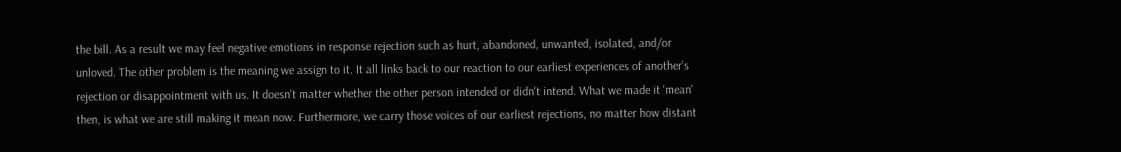the bill. As a result we may feel negative emotions in response rejection such as hurt, abandoned, unwanted, isolated, and/or unloved. The other problem is the meaning we assign to it. It all links back to our reaction to our earliest experiences of another's rejection or disappointment with us. It doesn't matter whether the other person intended or didn't intend. What we made it 'mean' then, is what we are still making it mean now. Furthermore, we carry those voices of our earliest rejections, no matter how distant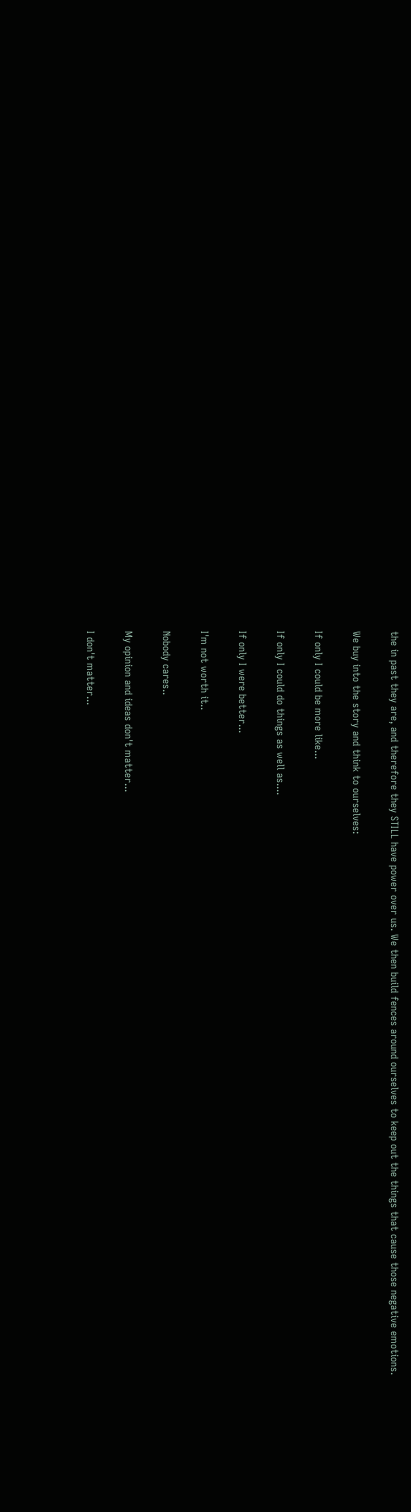the in past they are, and therefore they STILL have power over us. We then build fences around ourselves to keep out the things that cause those negative emotions.

We buy into the story and think to ourselves:

If only I could be more like...

If only I could do things as well as....

If only I were better...

I'm not worth it..

Nobody cares..

My opinion and ideas don't matter...

I don't matter...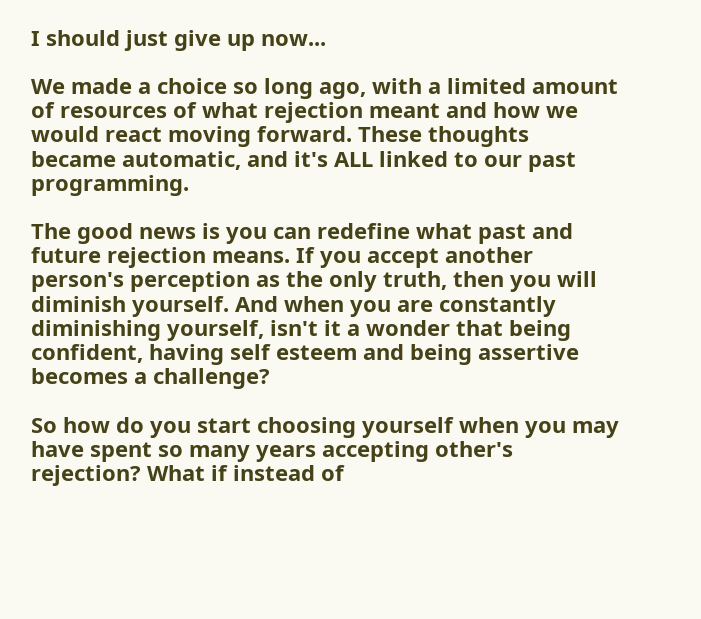I should just give up now...

We made a choice so long ago, with a limited amount of resources of what rejection meant and how we would react moving forward. These thoughts became automatic, and it's ALL linked to our past programming.

The good news is you can redefine what past and future rejection means. If you accept another person's perception as the only truth, then you will diminish yourself. And when you are constantly diminishing yourself, isn't it a wonder that being confident, having self esteem and being assertive becomes a challenge?

So how do you start choosing yourself when you may have spent so many years accepting other's rejection? What if instead of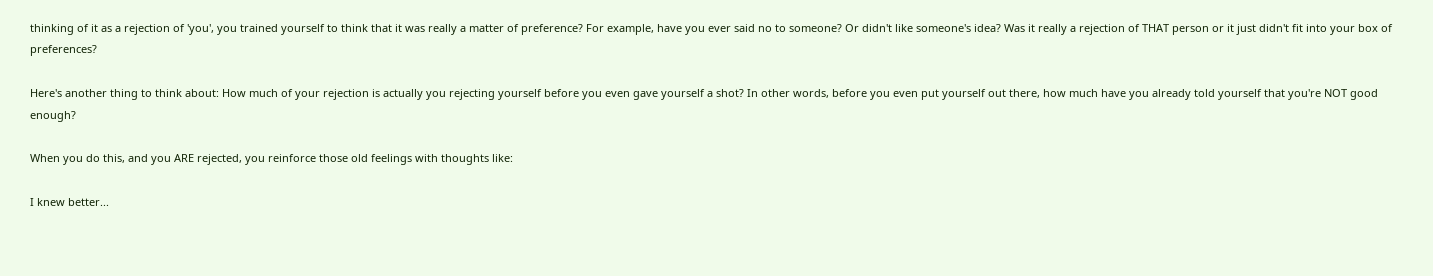thinking of it as a rejection of 'you', you trained yourself to think that it was really a matter of preference? For example, have you ever said no to someone? Or didn't like someone's idea? Was it really a rejection of THAT person or it just didn't fit into your box of preferences?

Here's another thing to think about: How much of your rejection is actually you rejecting yourself before you even gave yourself a shot? In other words, before you even put yourself out there, how much have you already told yourself that you're NOT good enough?

When you do this, and you ARE rejected, you reinforce those old feelings with thoughts like:

I knew better...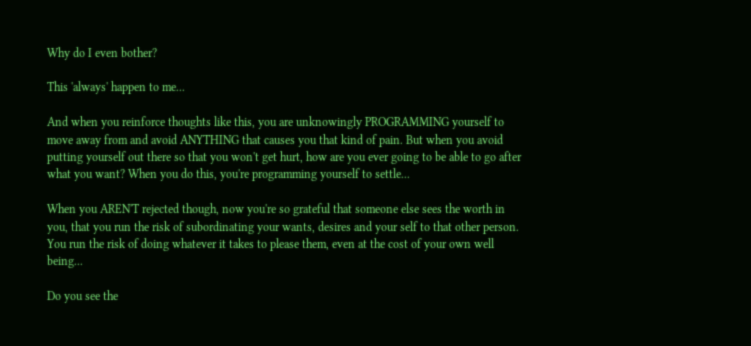Why do I even bother?

This 'always' happen to me...

And when you reinforce thoughts like this, you are unknowingly PROGRAMMING yourself to move away from and avoid ANYTHING that causes you that kind of pain. But when you avoid putting yourself out there so that you won't get hurt, how are you ever going to be able to go after what you want? When you do this, you're programming yourself to settle...

When you AREN'T rejected though, now you're so grateful that someone else sees the worth in you, that you run the risk of subordinating your wants, desires and your self to that other person. You run the risk of doing whatever it takes to please them, even at the cost of your own well being...

Do you see the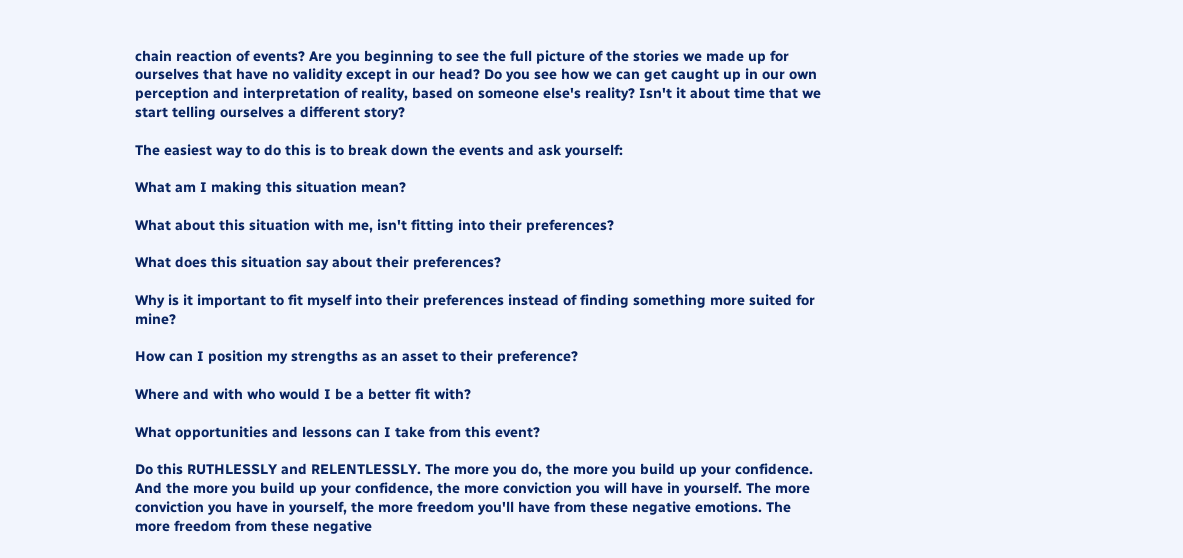chain reaction of events? Are you beginning to see the full picture of the stories we made up for ourselves that have no validity except in our head? Do you see how we can get caught up in our own perception and interpretation of reality, based on someone else's reality? Isn't it about time that we start telling ourselves a different story?

The easiest way to do this is to break down the events and ask yourself:

What am I making this situation mean?

What about this situation with me, isn't fitting into their preferences?

What does this situation say about their preferences?

Why is it important to fit myself into their preferences instead of finding something more suited for mine?

How can I position my strengths as an asset to their preference?

Where and with who would I be a better fit with?

What opportunities and lessons can I take from this event?

Do this RUTHLESSLY and RELENTLESSLY. The more you do, the more you build up your confidence. And the more you build up your confidence, the more conviction you will have in yourself. The more conviction you have in yourself, the more freedom you'll have from these negative emotions. The more freedom from these negative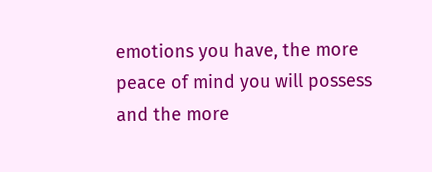emotions you have, the more peace of mind you will possess and the more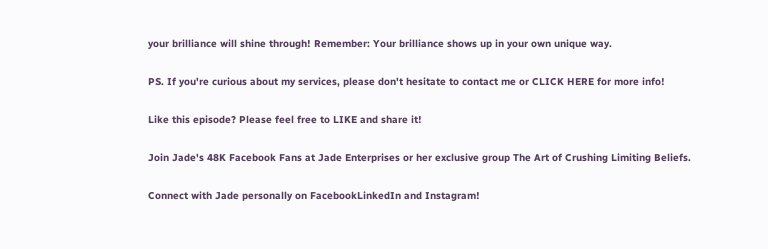your brilliance will shine through! Remember: Your brilliance shows up in your own unique way.

PS. If you're curious about my services, please don't hesitate to contact me or CLICK HERE for more info!

Like this episode? Please feel free to LIKE and share it!

Join Jade's 48K Facebook Fans at Jade Enterprises or her exclusive group The Art of Crushing Limiting Beliefs.

Connect with Jade personally on FacebookLinkedIn and Instagram!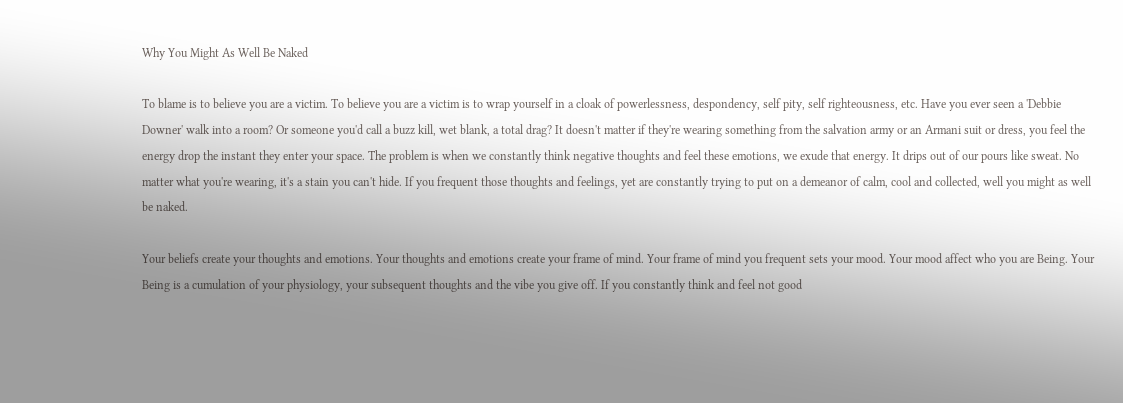Why You Might As Well Be Naked

To blame is to believe you are a victim. To believe you are a victim is to wrap yourself in a cloak of powerlessness, despondency, self pity, self righteousness, etc. Have you ever seen a 'Debbie Downer' walk into a room? Or someone you'd call a buzz kill, wet blank, a total drag? It doesn't matter if they're wearing something from the salvation army or an Armani suit or dress, you feel the energy drop the instant they enter your space. The problem is when we constantly think negative thoughts and feel these emotions, we exude that energy. It drips out of our pours like sweat. No matter what you're wearing, it's a stain you can't hide. If you frequent those thoughts and feelings, yet are constantly trying to put on a demeanor of calm, cool and collected, well you might as well be naked.

Your beliefs create your thoughts and emotions. Your thoughts and emotions create your frame of mind. Your frame of mind you frequent sets your mood. Your mood affect who you are Being. Your Being is a cumulation of your physiology, your subsequent thoughts and the vibe you give off. If you constantly think and feel not good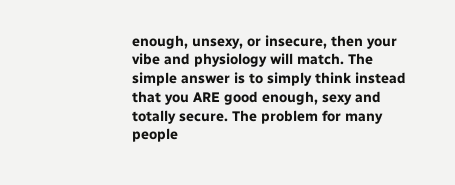enough, unsexy, or insecure, then your vibe and physiology will match. The simple answer is to simply think instead that you ARE good enough, sexy and totally secure. The problem for many people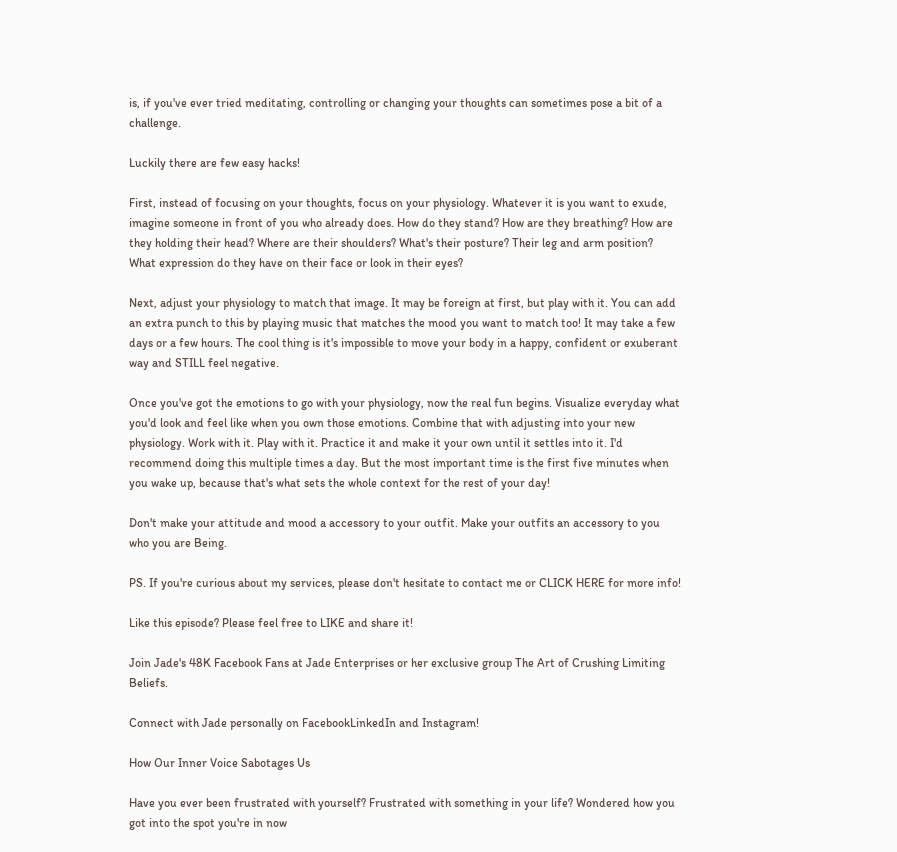is, if you've ever tried meditating, controlling or changing your thoughts can sometimes pose a bit of a challenge.

Luckily there are few easy hacks!

First, instead of focusing on your thoughts, focus on your physiology. Whatever it is you want to exude, imagine someone in front of you who already does. How do they stand? How are they breathing? How are they holding their head? Where are their shoulders? What's their posture? Their leg and arm position? What expression do they have on their face or look in their eyes?

Next, adjust your physiology to match that image. It may be foreign at first, but play with it. You can add an extra punch to this by playing music that matches the mood you want to match too! It may take a few days or a few hours. The cool thing is it's impossible to move your body in a happy, confident or exuberant way and STILL feel negative.

Once you've got the emotions to go with your physiology, now the real fun begins. Visualize everyday what you'd look and feel like when you own those emotions. Combine that with adjusting into your new physiology. Work with it. Play with it. Practice it and make it your own until it settles into it. I'd recommend doing this multiple times a day. But the most important time is the first five minutes when you wake up, because that's what sets the whole context for the rest of your day!

Don't make your attitude and mood a accessory to your outfit. Make your outfits an accessory to you who you are Being.

PS. If you're curious about my services, please don't hesitate to contact me or CLICK HERE for more info!

Like this episode? Please feel free to LIKE and share it!

Join Jade's 48K Facebook Fans at Jade Enterprises or her exclusive group The Art of Crushing Limiting Beliefs.

Connect with Jade personally on FacebookLinkedIn and Instagram!

How Our Inner Voice Sabotages Us

Have you ever been frustrated with yourself? Frustrated with something in your life? Wondered how you got into the spot you're in now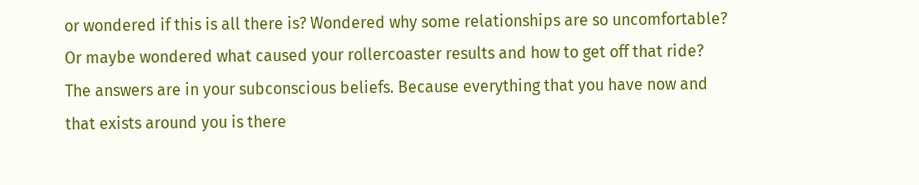or wondered if this is all there is? Wondered why some relationships are so uncomfortable? Or maybe wondered what caused your rollercoaster results and how to get off that ride? The answers are in your subconscious beliefs. Because everything that you have now and that exists around you is there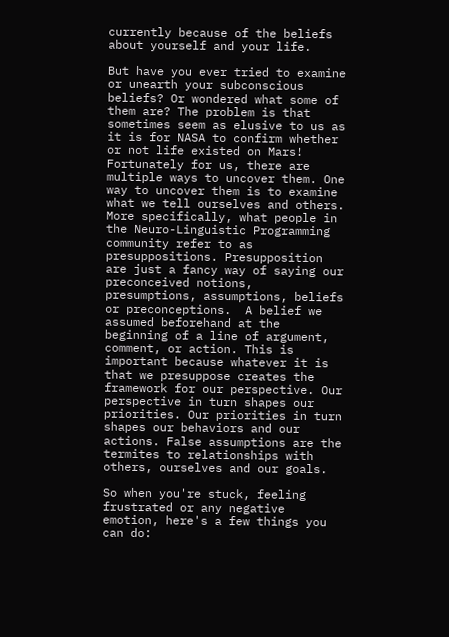currently because of the beliefs about yourself and your life.

But have you ever tried to examine or unearth your subconscious beliefs? Or wondered what some of them are? The problem is that sometimes seem as elusive to us as it is for NASA to confirm whether or not life existed on Mars! Fortunately for us, there are multiple ways to uncover them. One way to uncover them is to examine what we tell ourselves and others. More specifically, what people in the Neuro-Linguistic Programming community refer to as presuppositions. Presupposition are just a fancy way of saying our preconceived notions, presumptions, assumptions, beliefs or preconceptions.  A belief we assumed beforehand at the beginning of a line of argument, comment, or action. This is important because whatever it is that we presuppose creates the framework for our perspective. Our perspective in turn shapes our priorities. Our priorities in turn shapes our behaviors and our actions. False assumptions are the termites to relationships with others, ourselves and our goals.

So when you're stuck, feeling frustrated or any negative emotion, here's a few things you can do: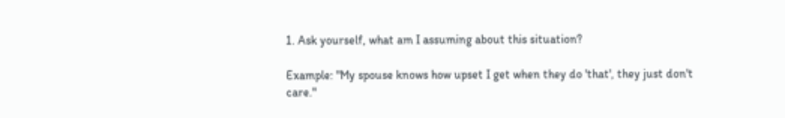1. Ask yourself, what am I assuming about this situation?

Example: "My spouse knows how upset I get when they do 'that', they just don't care."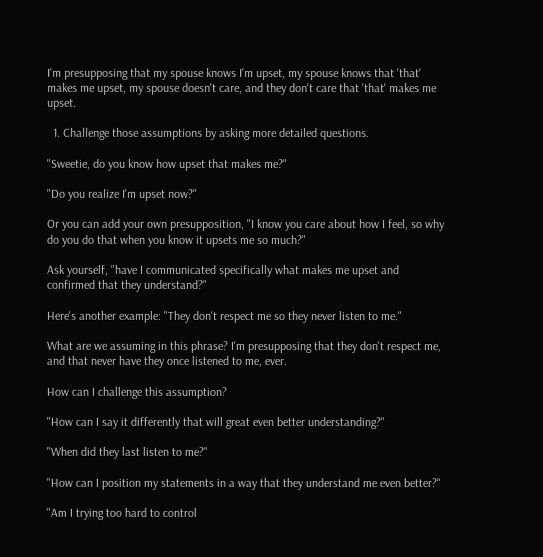I'm presupposing that my spouse knows I'm upset, my spouse knows that 'that' makes me upset, my spouse doesn't care, and they don't care that 'that' makes me upset.

  1. Challenge those assumptions by asking more detailed questions.

"Sweetie, do you know how upset that makes me?"

"Do you realize I'm upset now?"

Or you can add your own presupposition, "I know you care about how I feel, so why do you do that when you know it upsets me so much?"

Ask yourself, "have I communicated specifically what makes me upset and confirmed that they understand?"

Here's another example: "They don't respect me so they never listen to me."

What are we assuming in this phrase? I'm presupposing that they don't respect me, and that never have they once listened to me, ever.

How can I challenge this assumption?

"How can I say it differently that will great even better understanding?"

"When did they last listen to me?"

"How can I position my statements in a way that they understand me even better?"

"Am I trying too hard to control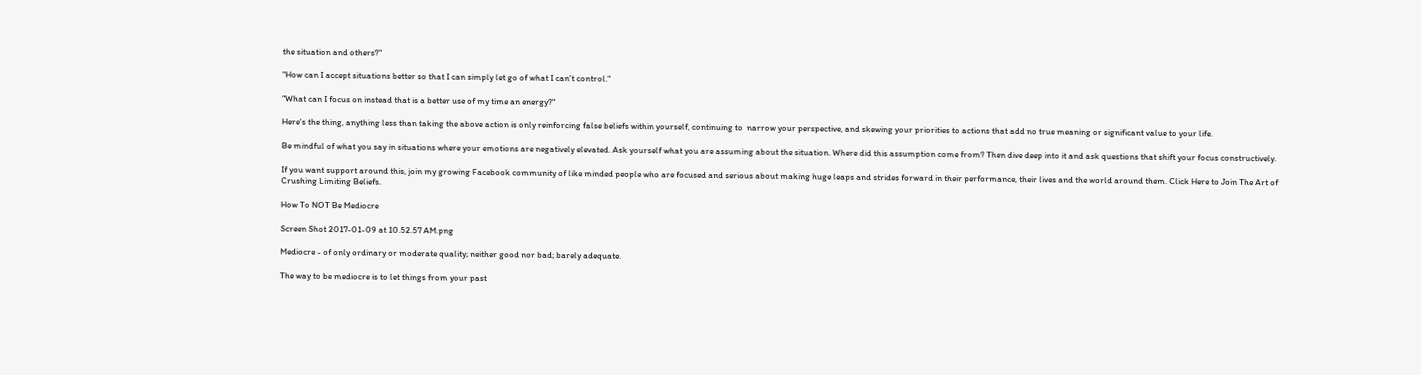the situation and others?"

"How can I accept situations better so that I can simply let go of what I can't control."

"What can I focus on instead that is a better use of my time an energy?"

Here's the thing, anything less than taking the above action is only reinforcing false beliefs within yourself, continuing to  narrow your perspective, and skewing your priorities to actions that add no true meaning or significant value to your life.

Be mindful of what you say in situations where your emotions are negatively elevated. Ask yourself what you are assuming about the situation. Where did this assumption come from? Then dive deep into it and ask questions that shift your focus constructively.

If you want support around this, join my growing Facebook community of like minded people who are focused and serious about making huge leaps and strides forward in their performance, their lives and the world around them. Click Here to Join The Art of Crushing Limiting Beliefs.

How To NOT Be Mediocre

Screen Shot 2017-01-09 at 10.52.57 AM.png

Mediocre - of only ordinary or moderate quality; neither good nor bad; barely adequate.

The way to be mediocre is to let things from your past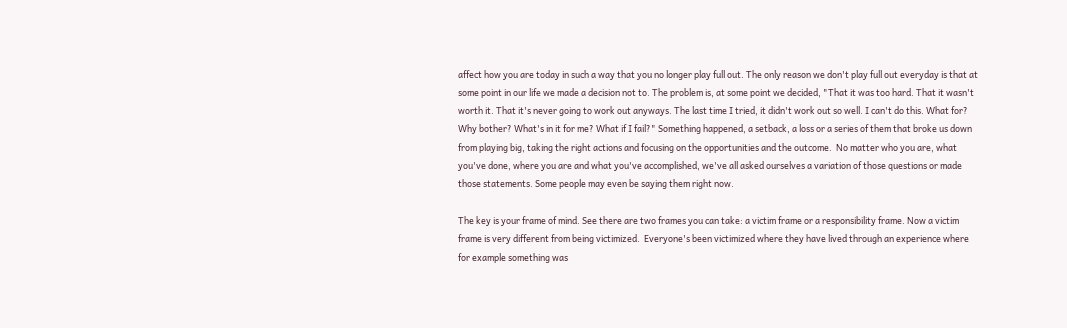affect how you are today in such a way that you no longer play full out. The only reason we don't play full out everyday is that at some point in our life we made a decision not to. The problem is, at some point we decided, "That it was too hard. That it wasn't worth it. That it's never going to work out anyways. The last time I tried, it didn't work out so well. I can't do this. What for? Why bother? What's in it for me? What if I fail?" Something happened, a setback, a loss or a series of them that broke us down from playing big, taking the right actions and focusing on the opportunities and the outcome.  No matter who you are, what you've done, where you are and what you've accomplished, we've all asked ourselves a variation of those questions or made those statements. Some people may even be saying them right now.

The key is your frame of mind. See there are two frames you can take: a victim frame or a responsibility frame. Now a victim frame is very different from being victimized.  Everyone's been victimized where they have lived through an experience where for example something was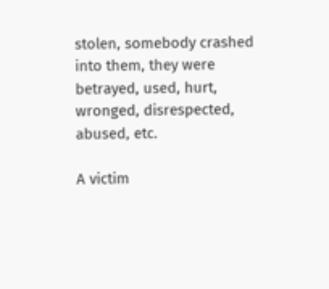stolen, somebody crashed into them, they were betrayed, used, hurt, wronged, disrespected, abused, etc.

A victim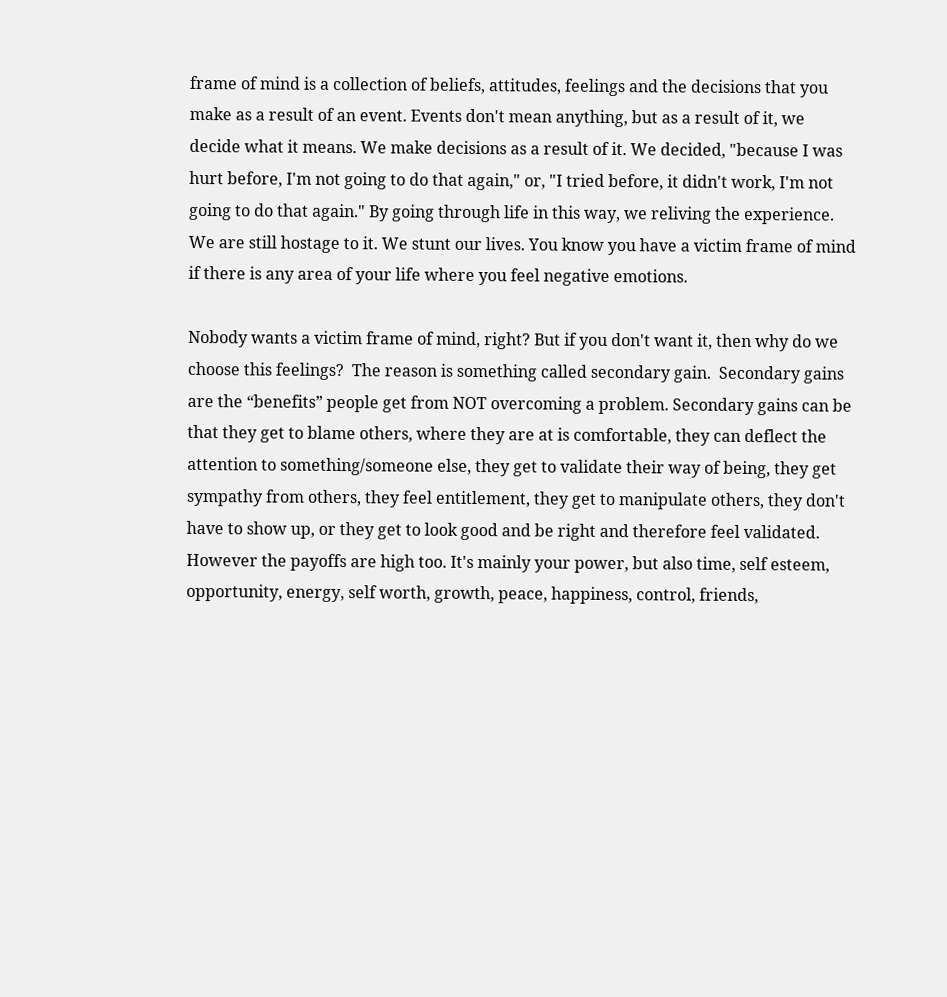frame of mind is a collection of beliefs, attitudes, feelings and the decisions that you make as a result of an event. Events don't mean anything, but as a result of it, we decide what it means. We make decisions as a result of it. We decided, "because I was hurt before, I'm not going to do that again," or, "I tried before, it didn't work, I'm not going to do that again." By going through life in this way, we reliving the experience. We are still hostage to it. We stunt our lives. You know you have a victim frame of mind if there is any area of your life where you feel negative emotions.

Nobody wants a victim frame of mind, right? But if you don't want it, then why do we choose this feelings?  The reason is something called secondary gain.  Secondary gains are the “benefits” people get from NOT overcoming a problem. Secondary gains can be that they get to blame others, where they are at is comfortable, they can deflect the attention to something/someone else, they get to validate their way of being, they get sympathy from others, they feel entitlement, they get to manipulate others, they don't have to show up, or they get to look good and be right and therefore feel validated. However the payoffs are high too. It's mainly your power, but also time, self esteem, opportunity, energy, self worth, growth, peace, happiness, control, friends,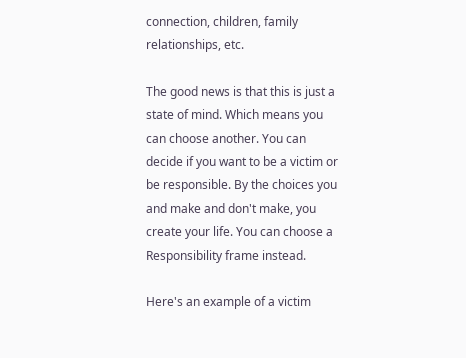connection, children, family relationships, etc.

The good news is that this is just a state of mind. Which means you can choose another. You can decide if you want to be a victim or be responsible. By the choices you and make and don't make, you create your life. You can choose a Responsibility frame instead.

Here's an example of a victim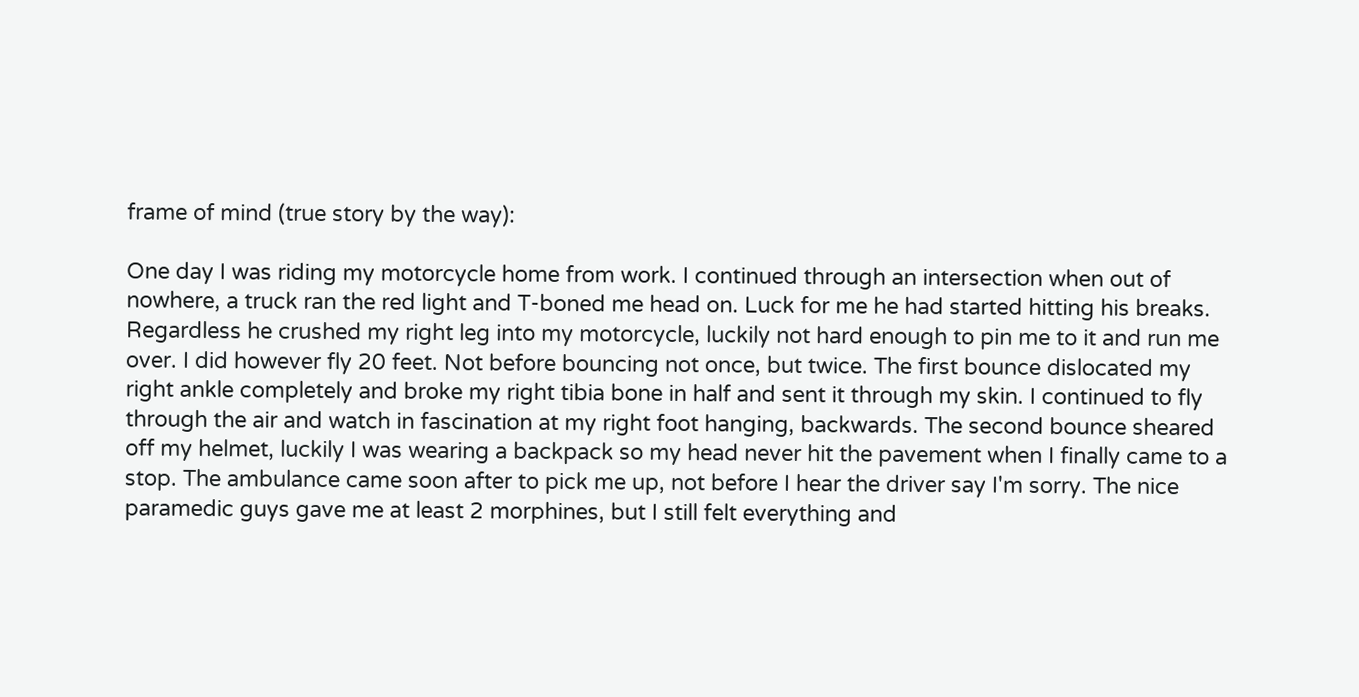frame of mind (true story by the way):

One day I was riding my motorcycle home from work. I continued through an intersection when out of nowhere, a truck ran the red light and T-boned me head on. Luck for me he had started hitting his breaks. Regardless he crushed my right leg into my motorcycle, luckily not hard enough to pin me to it and run me over. I did however fly 20 feet. Not before bouncing not once, but twice. The first bounce dislocated my right ankle completely and broke my right tibia bone in half and sent it through my skin. I continued to fly through the air and watch in fascination at my right foot hanging, backwards. The second bounce sheared off my helmet, luckily I was wearing a backpack so my head never hit the pavement when I finally came to a stop. The ambulance came soon after to pick me up, not before I hear the driver say I'm sorry. The nice paramedic guys gave me at least 2 morphines, but I still felt everything and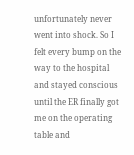unfortunately never went into shock. So I felt every bump on the way to the hospital and stayed conscious until the ER finally got me on the operating table and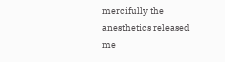mercifully the anesthetics released me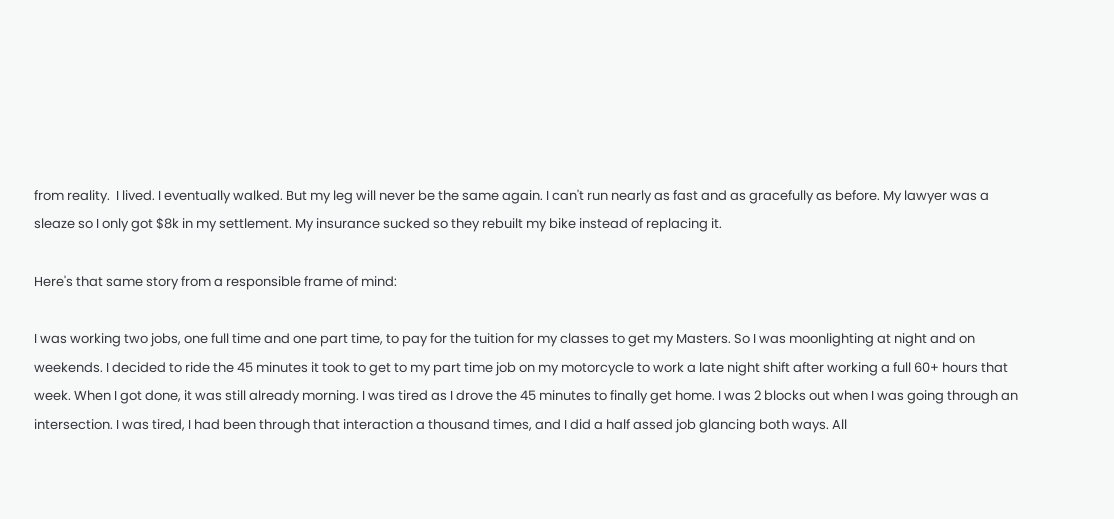from reality.  I lived. I eventually walked. But my leg will never be the same again. I can't run nearly as fast and as gracefully as before. My lawyer was a sleaze so I only got $8k in my settlement. My insurance sucked so they rebuilt my bike instead of replacing it.

Here's that same story from a responsible frame of mind:

I was working two jobs, one full time and one part time, to pay for the tuition for my classes to get my Masters. So I was moonlighting at night and on weekends. I decided to ride the 45 minutes it took to get to my part time job on my motorcycle to work a late night shift after working a full 60+ hours that week. When I got done, it was still already morning. I was tired as I drove the 45 minutes to finally get home. I was 2 blocks out when I was going through an intersection. I was tired, I had been through that interaction a thousand times, and I did a half assed job glancing both ways. All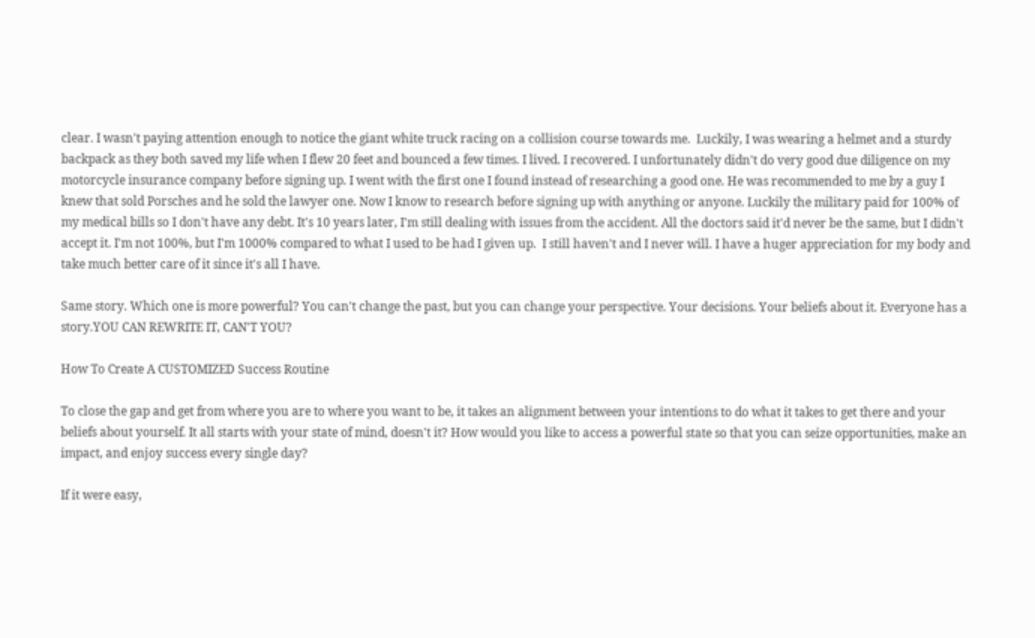clear. I wasn't paying attention enough to notice the giant white truck racing on a collision course towards me.  Luckily, I was wearing a helmet and a sturdy backpack as they both saved my life when I flew 20 feet and bounced a few times. I lived. I recovered. I unfortunately didn't do very good due diligence on my motorcycle insurance company before signing up. I went with the first one I found instead of researching a good one. He was recommended to me by a guy I knew that sold Porsches and he sold the lawyer one. Now I know to research before signing up with anything or anyone. Luckily the military paid for 100% of my medical bills so I don't have any debt. It's 10 years later, I'm still dealing with issues from the accident. All the doctors said it'd never be the same, but I didn't accept it. I'm not 100%, but I'm 1000% compared to what I used to be had I given up.  I still haven't and I never will. I have a huger appreciation for my body and take much better care of it since it's all I have.

Same story. Which one is more powerful? You can't change the past, but you can change your perspective. Your decisions. Your beliefs about it. Everyone has a story.YOU CAN REWRITE IT, CAN'T YOU?

How To Create A CUSTOMIZED Success Routine

To close the gap and get from where you are to where you want to be, it takes an alignment between your intentions to do what it takes to get there and your beliefs about yourself. It all starts with your state of mind, doesn't it? How would you like to access a powerful state so that you can seize opportunities, make an impact, and enjoy success every single day?

If it were easy,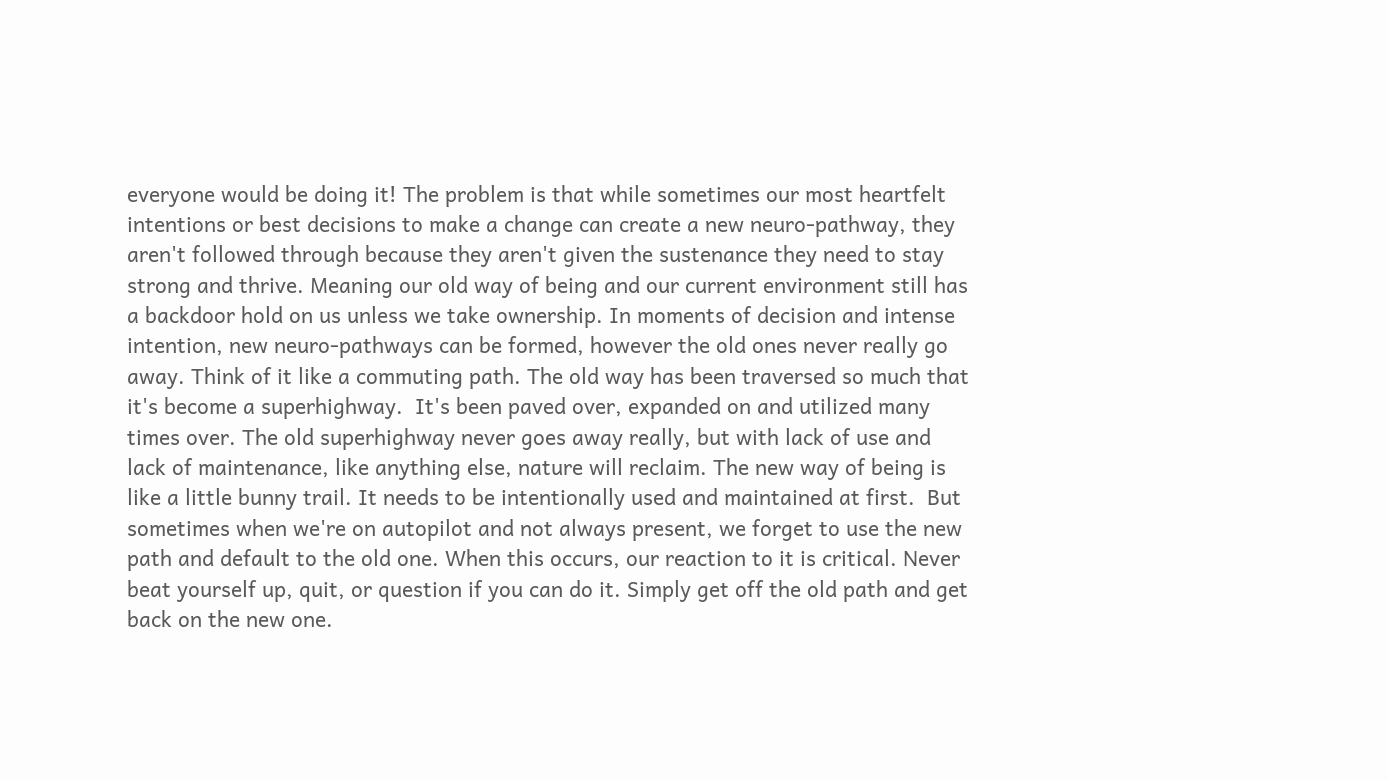everyone would be doing it! The problem is that while sometimes our most heartfelt intentions or best decisions to make a change can create a new neuro-pathway, they aren't followed through because they aren't given the sustenance they need to stay strong and thrive. Meaning our old way of being and our current environment still has a backdoor hold on us unless we take ownership. In moments of decision and intense intention, new neuro-pathways can be formed, however the old ones never really go away. Think of it like a commuting path. The old way has been traversed so much that it's become a superhighway.  It's been paved over, expanded on and utilized many times over. The old superhighway never goes away really, but with lack of use and lack of maintenance, like anything else, nature will reclaim. The new way of being is like a little bunny trail. It needs to be intentionally used and maintained at first.  But sometimes when we're on autopilot and not always present, we forget to use the new path and default to the old one. When this occurs, our reaction to it is critical. Never beat yourself up, quit, or question if you can do it. Simply get off the old path and get back on the new one.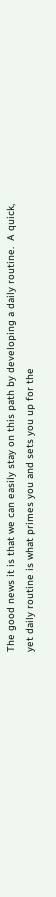The good news it is that we can easily stay on this path by developing a daily routine.  A quick, yet daily routine is what primes you and sets you up for the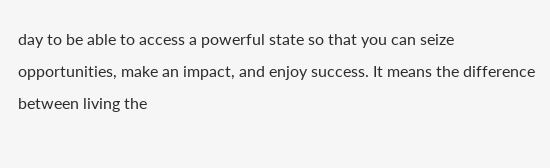day to be able to access a powerful state so that you can seize opportunities, make an impact, and enjoy success. It means the difference between living the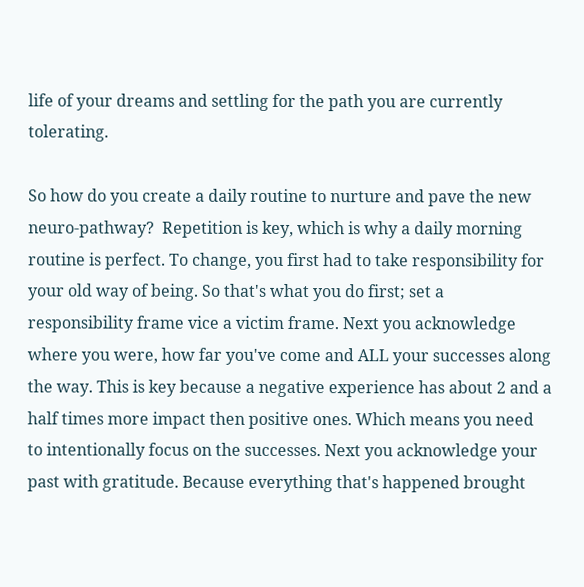life of your dreams and settling for the path you are currently tolerating.

So how do you create a daily routine to nurture and pave the new neuro-pathway?  Repetition is key, which is why a daily morning routine is perfect. To change, you first had to take responsibility for your old way of being. So that's what you do first; set a responsibility frame vice a victim frame. Next you acknowledge where you were, how far you've come and ALL your successes along the way. This is key because a negative experience has about 2 and a half times more impact then positive ones. Which means you need to intentionally focus on the successes. Next you acknowledge your past with gratitude. Because everything that's happened brought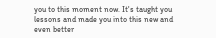you to this moment now. It's taught you lessons and made you into this new and even better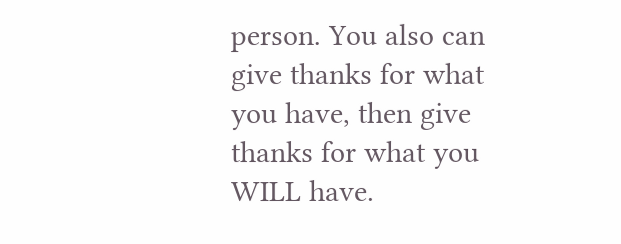person. You also can give thanks for what you have, then give thanks for what you WILL have.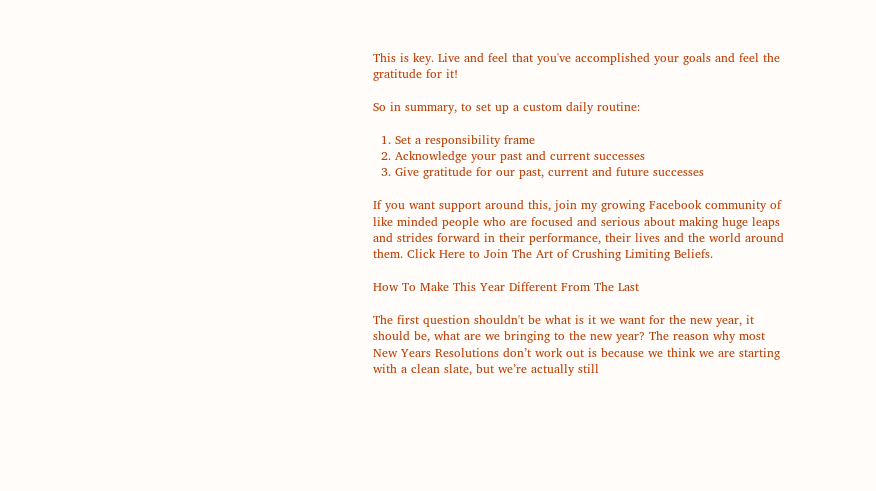This is key. Live and feel that you've accomplished your goals and feel the gratitude for it!

So in summary, to set up a custom daily routine:

  1. Set a responsibility frame
  2. Acknowledge your past and current successes
  3. Give gratitude for our past, current and future successes

If you want support around this, join my growing Facebook community of like minded people who are focused and serious about making huge leaps and strides forward in their performance, their lives and the world around them. Click Here to Join The Art of Crushing Limiting Beliefs.

How To Make This Year Different From The Last

The first question shouldn't be what is it we want for the new year, it should be, what are we bringing to the new year? The reason why most New Years Resolutions don’t work out is because we think we are starting with a clean slate, but we’re actually still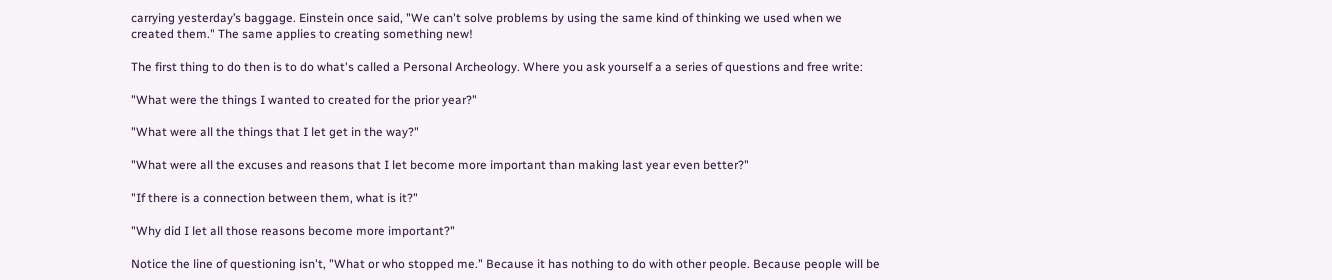carrying yesterday’s baggage. Einstein once said, "We can't solve problems by using the same kind of thinking we used when we created them." The same applies to creating something new!

The first thing to do then is to do what's called a Personal Archeology. Where you ask yourself a a series of questions and free write:

"What were the things I wanted to created for the prior year?"

"What were all the things that I let get in the way?"

"What were all the excuses and reasons that I let become more important than making last year even better?"

"If there is a connection between them, what is it?"

"Why did I let all those reasons become more important?"

Notice the line of questioning isn't, "What or who stopped me." Because it has nothing to do with other people. Because people will be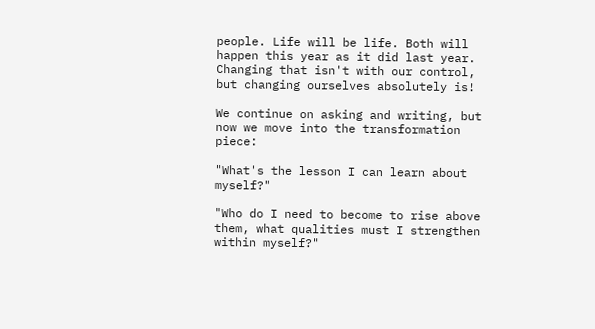people. Life will be life. Both will happen this year as it did last year. Changing that isn't with our control, but changing ourselves absolutely is!

We continue on asking and writing, but now we move into the transformation piece:

"What's the lesson I can learn about myself?"

"Who do I need to become to rise above them, what qualities must I strengthen within myself?"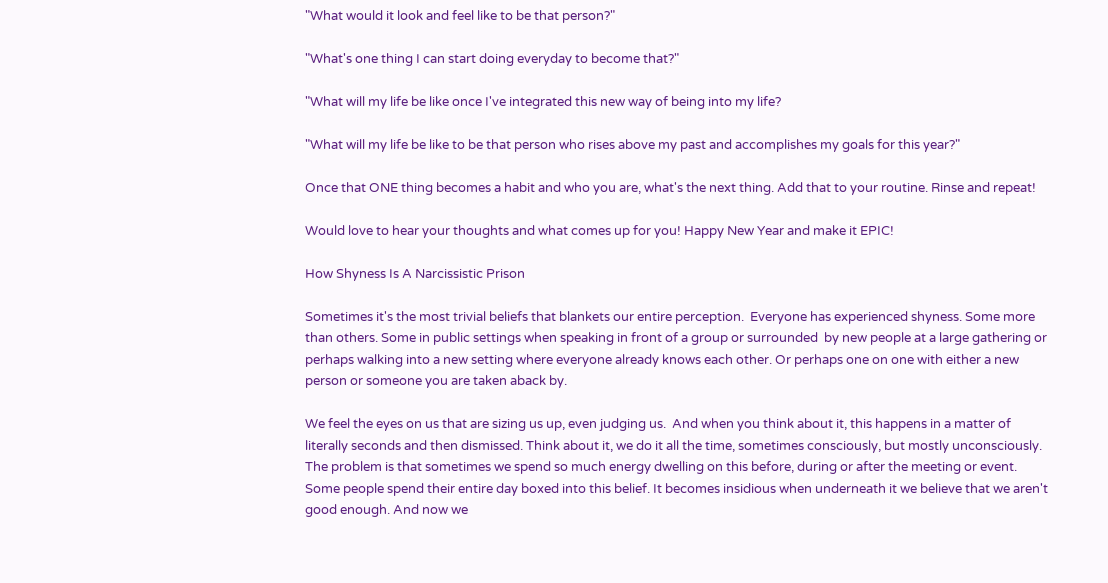"What would it look and feel like to be that person?"

"What's one thing I can start doing everyday to become that?"

"What will my life be like once I've integrated this new way of being into my life?

"What will my life be like to be that person who rises above my past and accomplishes my goals for this year?"

Once that ONE thing becomes a habit and who you are, what's the next thing. Add that to your routine. Rinse and repeat!

Would love to hear your thoughts and what comes up for you! Happy New Year and make it EPIC!

How Shyness Is A Narcissistic Prison

Sometimes it's the most trivial beliefs that blankets our entire perception.  Everyone has experienced shyness. Some more than others. Some in public settings when speaking in front of a group or surrounded  by new people at a large gathering or perhaps walking into a new setting where everyone already knows each other. Or perhaps one on one with either a new person or someone you are taken aback by.

We feel the eyes on us that are sizing us up, even judging us.  And when you think about it, this happens in a matter of literally seconds and then dismissed. Think about it, we do it all the time, sometimes consciously, but mostly unconsciously.  The problem is that sometimes we spend so much energy dwelling on this before, during or after the meeting or event.  Some people spend their entire day boxed into this belief. It becomes insidious when underneath it we believe that we aren't good enough. And now we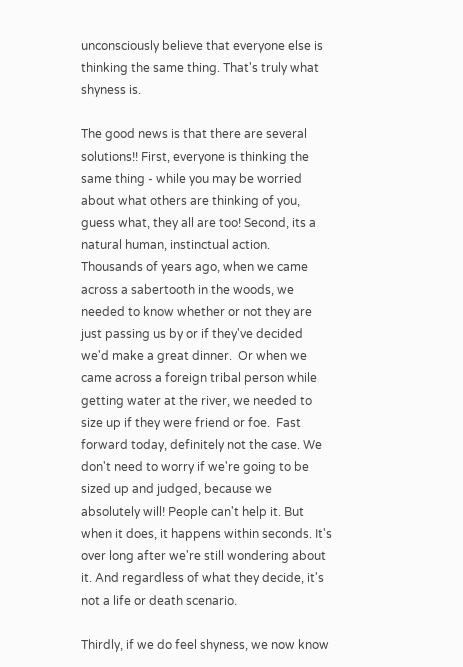unconsciously believe that everyone else is thinking the same thing. That's truly what shyness is.

The good news is that there are several solutions!! First, everyone is thinking the same thing - while you may be worried about what others are thinking of you, guess what, they all are too! Second, its a natural human, instinctual action. Thousands of years ago, when we came across a sabertooth in the woods, we needed to know whether or not they are just passing us by or if they've decided we'd make a great dinner.  Or when we came across a foreign tribal person while getting water at the river, we needed to size up if they were friend or foe.  Fast forward today, definitely not the case. We don't need to worry if we're going to be sized up and judged, because we absolutely will! People can't help it. But when it does, it happens within seconds. It's over long after we're still wondering about it. And regardless of what they decide, it's not a life or death scenario.

Thirdly, if we do feel shyness, we now know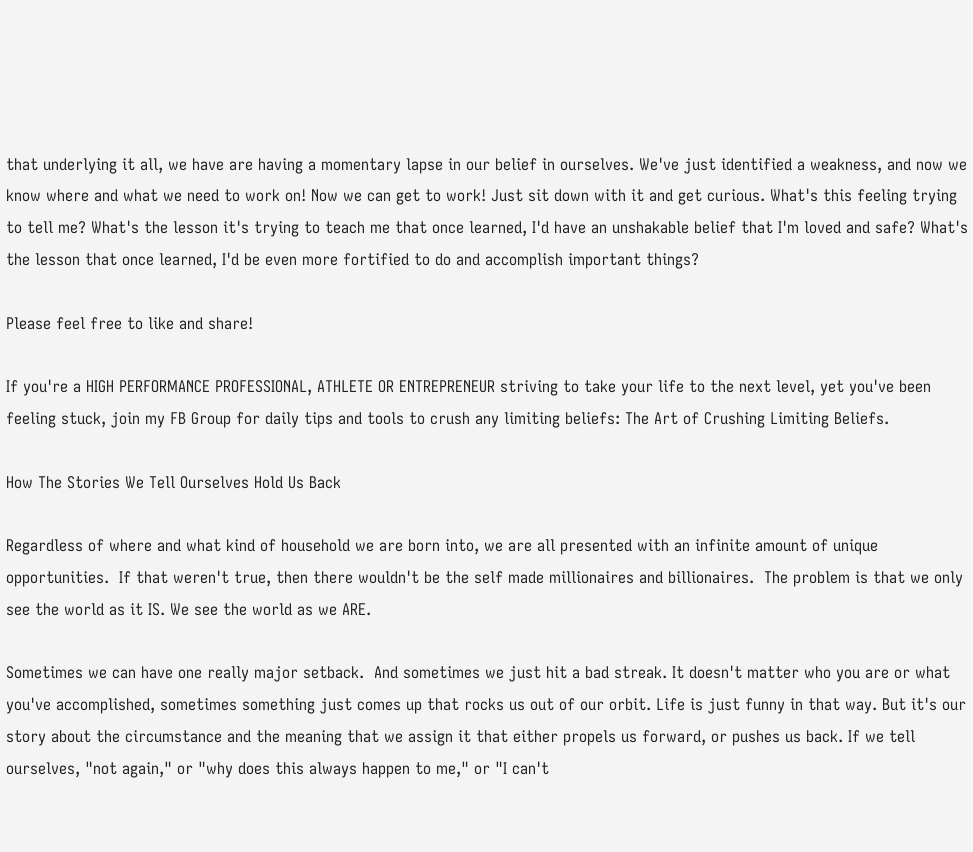that underlying it all, we have are having a momentary lapse in our belief in ourselves. We've just identified a weakness, and now we know where and what we need to work on! Now we can get to work! Just sit down with it and get curious. What's this feeling trying to tell me? What's the lesson it's trying to teach me that once learned, I'd have an unshakable belief that I'm loved and safe? What's the lesson that once learned, I'd be even more fortified to do and accomplish important things?

Please feel free to like and share!

If you're a HIGH PERFORMANCE PROFESSIONAL, ATHLETE OR ENTREPRENEUR striving to take your life to the next level, yet you've been feeling stuck, join my FB Group for daily tips and tools to crush any limiting beliefs: The Art of Crushing Limiting Beliefs.

How The Stories We Tell Ourselves Hold Us Back

Regardless of where and what kind of household we are born into, we are all presented with an infinite amount of unique opportunities.  If that weren't true, then there wouldn't be the self made millionaires and billionaires.  The problem is that we only see the world as it IS. We see the world as we ARE.

Sometimes we can have one really major setback.  And sometimes we just hit a bad streak. It doesn't matter who you are or what you've accomplished, sometimes something just comes up that rocks us out of our orbit. Life is just funny in that way. But it's our story about the circumstance and the meaning that we assign it that either propels us forward, or pushes us back. If we tell ourselves, "not again," or "why does this always happen to me," or "I can't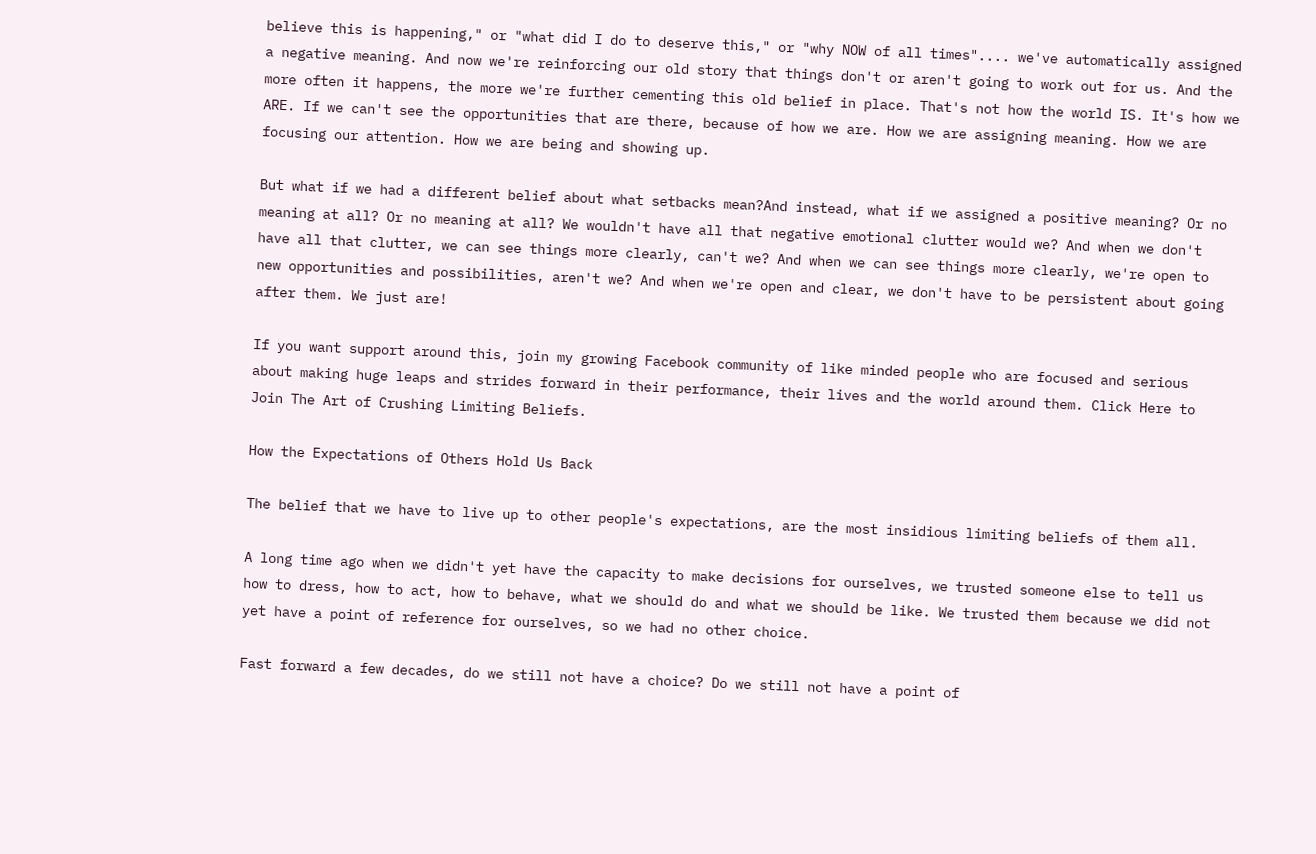believe this is happening," or "what did I do to deserve this," or "why NOW of all times".... we've automatically assigned a negative meaning. And now we're reinforcing our old story that things don't or aren't going to work out for us. And the more often it happens, the more we're further cementing this old belief in place. That's not how the world IS. It's how we ARE. If we can't see the opportunities that are there, because of how we are. How we are assigning meaning. How we are focusing our attention. How we are being and showing up.

But what if we had a different belief about what setbacks mean?And instead, what if we assigned a positive meaning? Or no meaning at all? Or no meaning at all? We wouldn't have all that negative emotional clutter would we? And when we don't have all that clutter, we can see things more clearly, can't we? And when we can see things more clearly, we're open to new opportunities and possibilities, aren't we? And when we're open and clear, we don't have to be persistent about going after them. We just are!

If you want support around this, join my growing Facebook community of like minded people who are focused and serious about making huge leaps and strides forward in their performance, their lives and the world around them. Click Here to Join The Art of Crushing Limiting Beliefs.

How the Expectations of Others Hold Us Back

The belief that we have to live up to other people's expectations, are the most insidious limiting beliefs of them all.

A long time ago when we didn't yet have the capacity to make decisions for ourselves, we trusted someone else to tell us how to dress, how to act, how to behave, what we should do and what we should be like. We trusted them because we did not yet have a point of reference for ourselves, so we had no other choice.

Fast forward a few decades, do we still not have a choice? Do we still not have a point of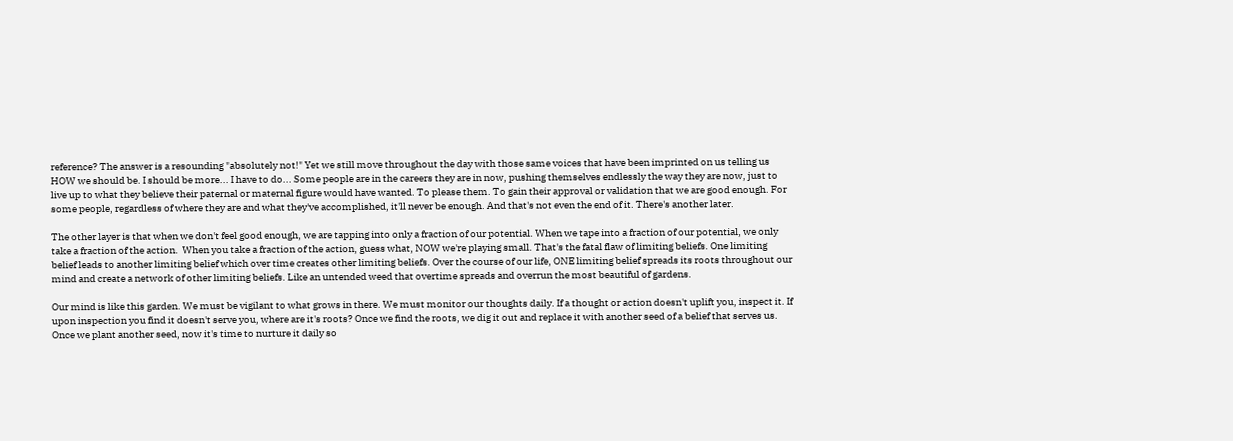reference? The answer is a resounding "absolutely not!" Yet we still move throughout the day with those same voices that have been imprinted on us telling us HOW we should be. I should be more... I have to do... Some people are in the careers they are in now, pushing themselves endlessly the way they are now, just to live up to what they believe their paternal or maternal figure would have wanted. To please them. To gain their approval or validation that we are good enough. For some people, regardless of where they are and what they've accomplished, it'll never be enough. And that's not even the end of it. There's another later.

The other layer is that when we don't feel good enough, we are tapping into only a fraction of our potential. When we tape into a fraction of our potential, we only take a fraction of the action.  When you take a fraction of the action, guess what, NOW we're playing small. That's the fatal flaw of limiting beliefs. One limiting belief leads to another limiting belief which over time creates other limiting beliefs. Over the course of our life, ONE limiting belief spreads its roots throughout our mind and create a network of other limiting beliefs. Like an untended weed that overtime spreads and overrun the most beautiful of gardens.

Our mind is like this garden. We must be vigilant to what grows in there. We must monitor our thoughts daily. If a thought or action doesn't uplift you, inspect it. If upon inspection you find it doesn't serve you, where are it's roots? Once we find the roots, we dig it out and replace it with another seed of a belief that serves us. Once we plant another seed, now it's time to nurture it daily so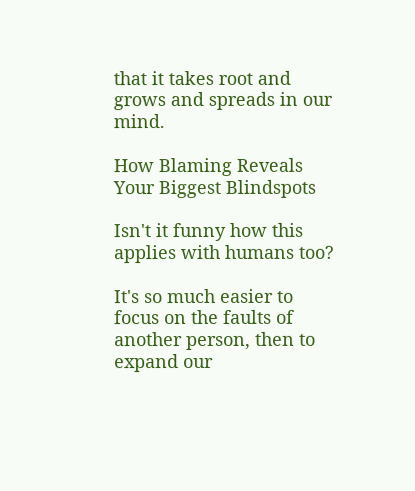that it takes root and grows and spreads in our mind.

How Blaming Reveals Your Biggest Blindspots

Isn't it funny how this applies with humans too?

It's so much easier to focus on the faults of another person, then to expand our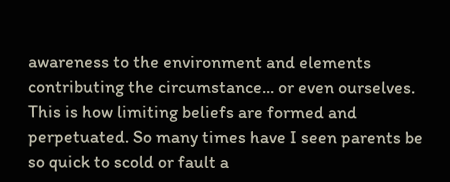awareness to the environment and elements contributing the circumstance... or even ourselves. This is how limiting beliefs are formed and perpetuated. So many times have I seen parents be so quick to scold or fault a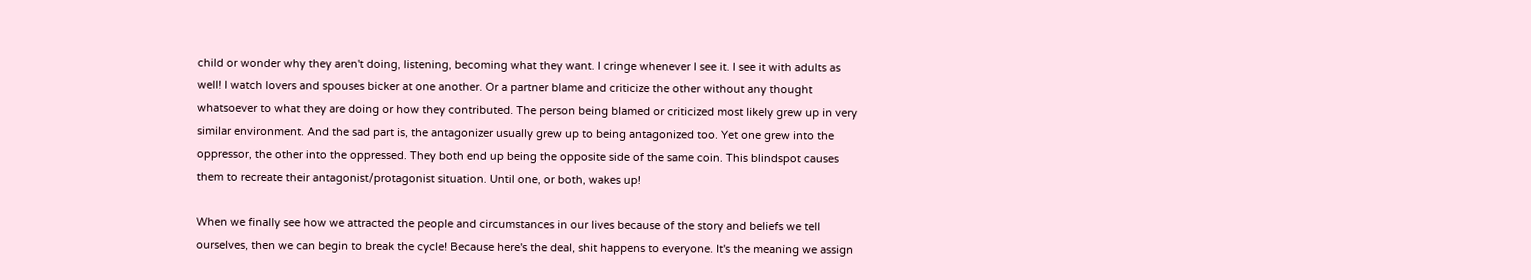child or wonder why they aren't doing, listening, becoming what they want. I cringe whenever I see it. I see it with adults as well! I watch lovers and spouses bicker at one another. Or a partner blame and criticize the other without any thought whatsoever to what they are doing or how they contributed. The person being blamed or criticized most likely grew up in very similar environment. And the sad part is, the antagonizer usually grew up to being antagonized too. Yet one grew into the oppressor, the other into the oppressed. They both end up being the opposite side of the same coin. This blindspot causes them to recreate their antagonist/protagonist situation. Until one, or both, wakes up!

When we finally see how we attracted the people and circumstances in our lives because of the story and beliefs we tell ourselves, then we can begin to break the cycle! Because here's the deal, shit happens to everyone. It's the meaning we assign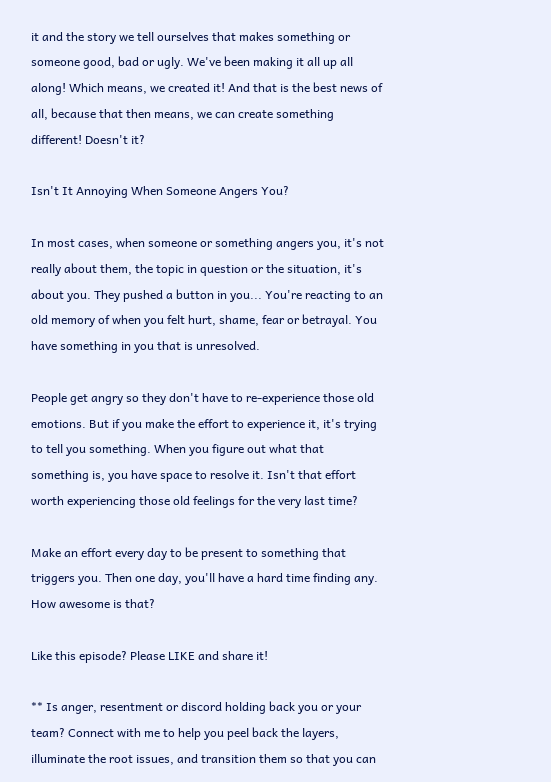it and the story we tell ourselves that makes something or someone good, bad or ugly. We've been making it all up all along! Which means, we created it! And that is the best news of all, because that then means, we can create something different! Doesn't it?

Isn't It Annoying When Someone Angers You?

In most cases, when someone or something angers you, it's not really about them, the topic in question or the situation, it's about you. They pushed a button in you... You're reacting to an old memory of when you felt hurt, shame, fear or betrayal. You have something in you that is unresolved.

People get angry so they don't have to re-experience those old emotions. But if you make the effort to experience it, it's trying to tell you something. When you figure out what that something is, you have space to resolve it. Isn't that effort worth experiencing those old feelings for the very last time?

Make an effort every day to be present to something that triggers you. Then one day, you'll have a hard time finding any. How awesome is that?

Like this episode? Please LIKE and share it!

** Is anger, resentment or discord holding back you or your team? Connect with me to help you peel back the layers, illuminate the root issues, and transition them so that you can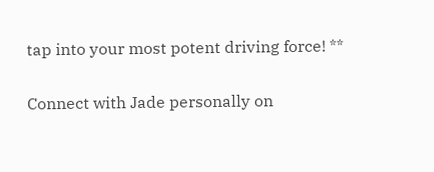tap into your most potent driving force! **

Connect with Jade personally on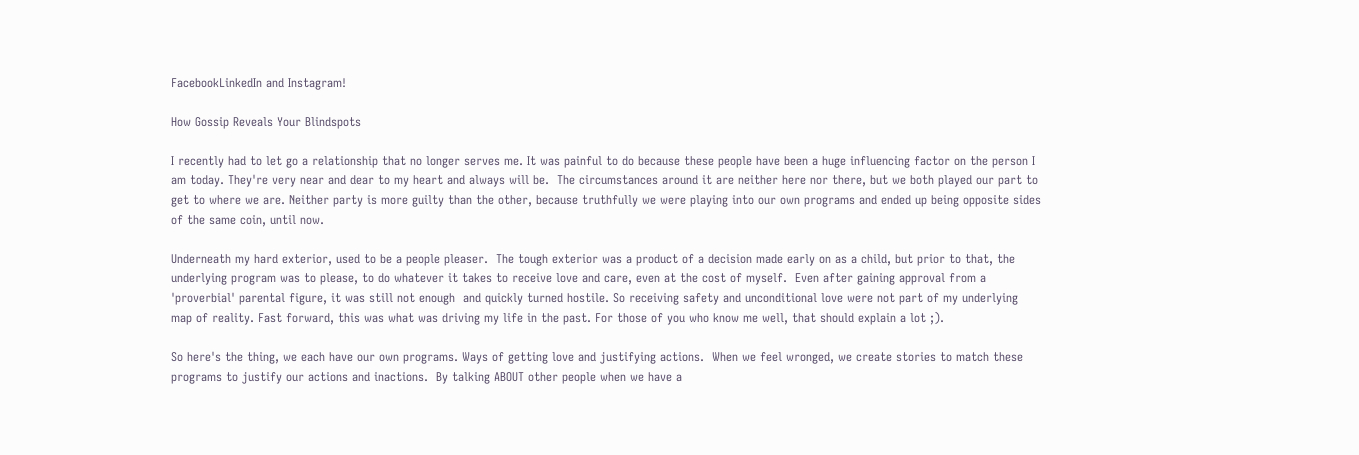FacebookLinkedIn and Instagram!

How Gossip Reveals Your Blindspots

I recently had to let go a relationship that no longer serves me. It was painful to do because these people have been a huge influencing factor on the person I am today. They're very near and dear to my heart and always will be.  The circumstances around it are neither here nor there, but we both played our part to get to where we are. Neither party is more guilty than the other, because truthfully we were playing into our own programs and ended up being opposite sides of the same coin, until now.

Underneath my hard exterior, used to be a people pleaser.  The tough exterior was a product of a decision made early on as a child, but prior to that, the underlying program was to please, to do whatever it takes to receive love and care, even at the cost of myself.  Even after gaining approval from a 'proverbial' parental figure, it was still not enough  and quickly turned hostile. So receiving safety and unconditional love were not part of my underlying map of reality. Fast forward, this was what was driving my life in the past. For those of you who know me well, that should explain a lot ;).

So here's the thing, we each have our own programs. Ways of getting love and justifying actions.  When we feel wronged, we create stories to match these programs to justify our actions and inactions.  By talking ABOUT other people when we have a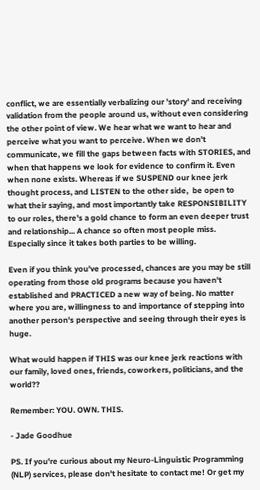conflict, we are essentially verbalizing our 'story' and receiving validation from the people around us, without even considering the other point of view. We hear what we want to hear and perceive what you want to perceive. When we don't communicate, we fill the gaps between facts with STORIES, and when that happens we look for evidence to confirm it. Even when none exists. Whereas if we SUSPEND our knee jerk thought process, and LISTEN to the other side,  be open to what their saying, and most importantly take RESPONSIBILITY to our roles, there's a gold chance to form an even deeper trust and relationship... A chance so often most people miss. Especially since it takes both parties to be willing.

Even if you think you've processed, chances are you may be still operating from those old programs because you haven't established and PRACTICED a new way of being. No matter where you are, willingness to and importance of stepping into another person's perspective and seeing through their eyes is huge.

What would happen if THIS was our knee jerk reactions with our family, loved ones, friends, coworkers, politicians, and the world??

Remember: YOU. OWN. THIS.

- Jade Goodhue

PS. If you're curious about my Neuro-Linguistic Programming (NLP) services, please don't hesitate to contact me! Or get my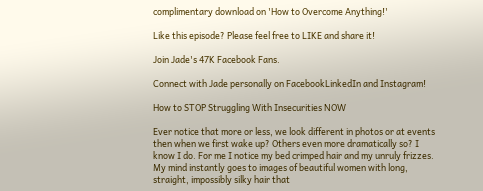complimentary download on 'How to Overcome Anything!'

Like this episode? Please feel free to LIKE and share it!

Join Jade's 47K Facebook Fans.

Connect with Jade personally on FacebookLinkedIn and Instagram!

How to STOP Struggling With Insecurities NOW

Ever notice that more or less, we look different in photos or at events then when we first wake up? Others even more dramatically so? I know I do. For me I notice my bed crimped hair and my unruly frizzes. My mind instantly goes to images of beautiful women with long, straight, impossibly silky hair that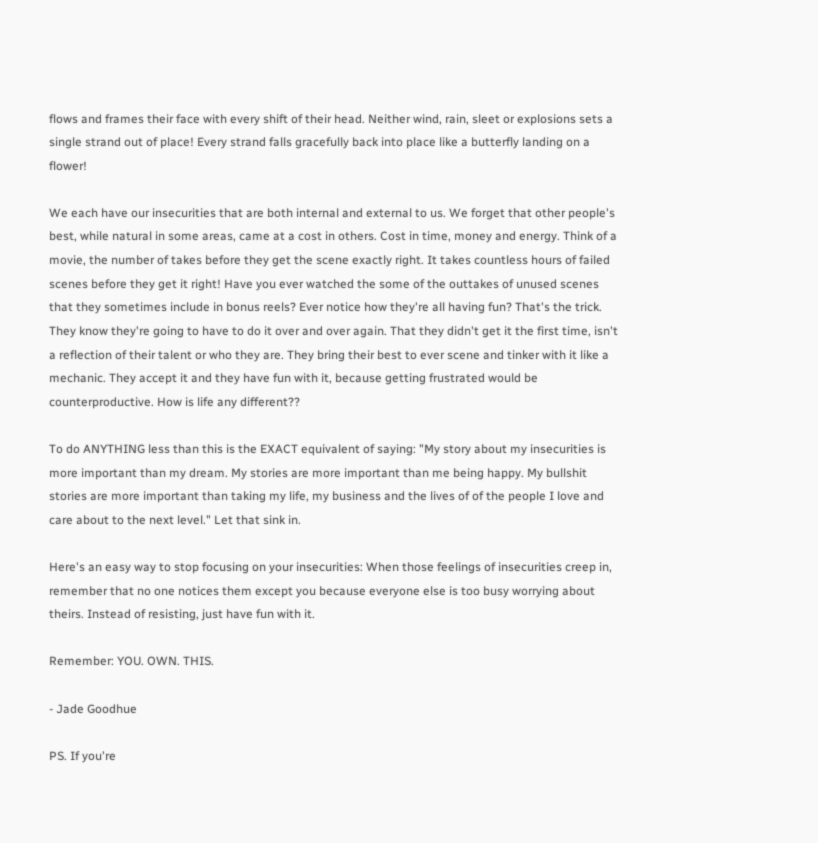flows and frames their face with every shift of their head. Neither wind, rain, sleet or explosions sets a single strand out of place! Every strand falls gracefully back into place like a butterfly landing on a flower!

We each have our insecurities that are both internal and external to us. We forget that other people's best, while natural in some areas, came at a cost in others. Cost in time, money and energy. Think of a movie, the number of takes before they get the scene exactly right. It takes countless hours of failed scenes before they get it right! Have you ever watched the some of the outtakes of unused scenes that they sometimes include in bonus reels? Ever notice how they're all having fun? That's the trick. They know they're going to have to do it over and over again. That they didn't get it the first time, isn't a reflection of their talent or who they are. They bring their best to ever scene and tinker with it like a mechanic. They accept it and they have fun with it, because getting frustrated would be counterproductive. How is life any different??

To do ANYTHING less than this is the EXACT equivalent of saying: "My story about my insecurities is more important than my dream. My stories are more important than me being happy. My bullshit stories are more important than taking my life, my business and the lives of of the people I love and care about to the next level." Let that sink in.

Here's an easy way to stop focusing on your insecurities: When those feelings of insecurities creep in, remember that no one notices them except you because everyone else is too busy worrying about theirs. Instead of resisting, just have fun with it.

Remember: YOU. OWN. THIS.

- Jade Goodhue

PS. If you're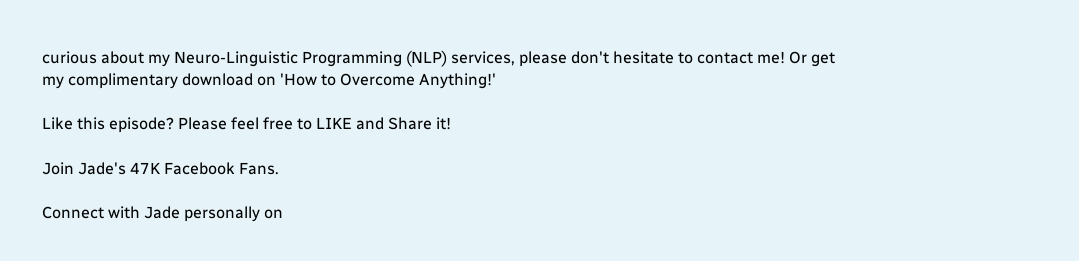curious about my Neuro-Linguistic Programming (NLP) services, please don't hesitate to contact me! Or get my complimentary download on 'How to Overcome Anything!'

Like this episode? Please feel free to LIKE and Share it!

Join Jade's 47K Facebook Fans.

Connect with Jade personally on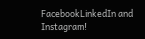FacebookLinkedIn and Instagram!